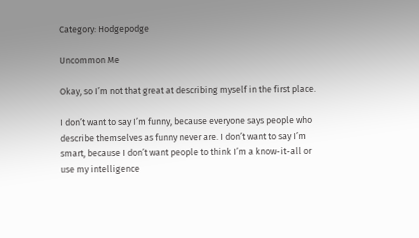Category: Hodgepodge

Uncommon Me

Okay, so I’m not that great at describing myself in the first place.

I don’t want to say I’m funny, because everyone says people who describe themselves as funny never are. I don’t want to say I’m smart, because I don’t want people to think I’m a know-it-all or use my intelligence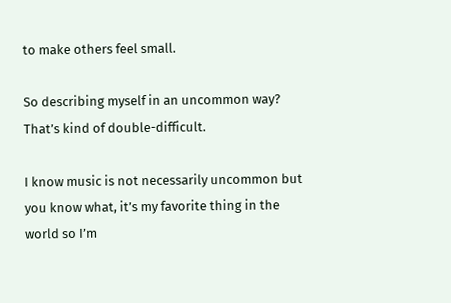to make others feel small.

So describing myself in an uncommon way? That’s kind of double-difficult.

I know music is not necessarily uncommon but you know what, it’s my favorite thing in the world so I’m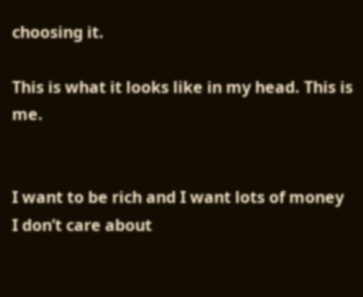choosing it.

This is what it looks like in my head. This is me.


I want to be rich and I want lots of money
I don’t care about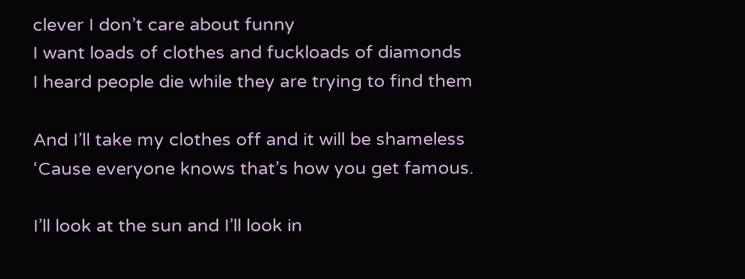clever I don’t care about funny
I want loads of clothes and fuckloads of diamonds
I heard people die while they are trying to find them

And I’ll take my clothes off and it will be shameless
‘Cause everyone knows that’s how you get famous.

I’ll look at the sun and I’ll look in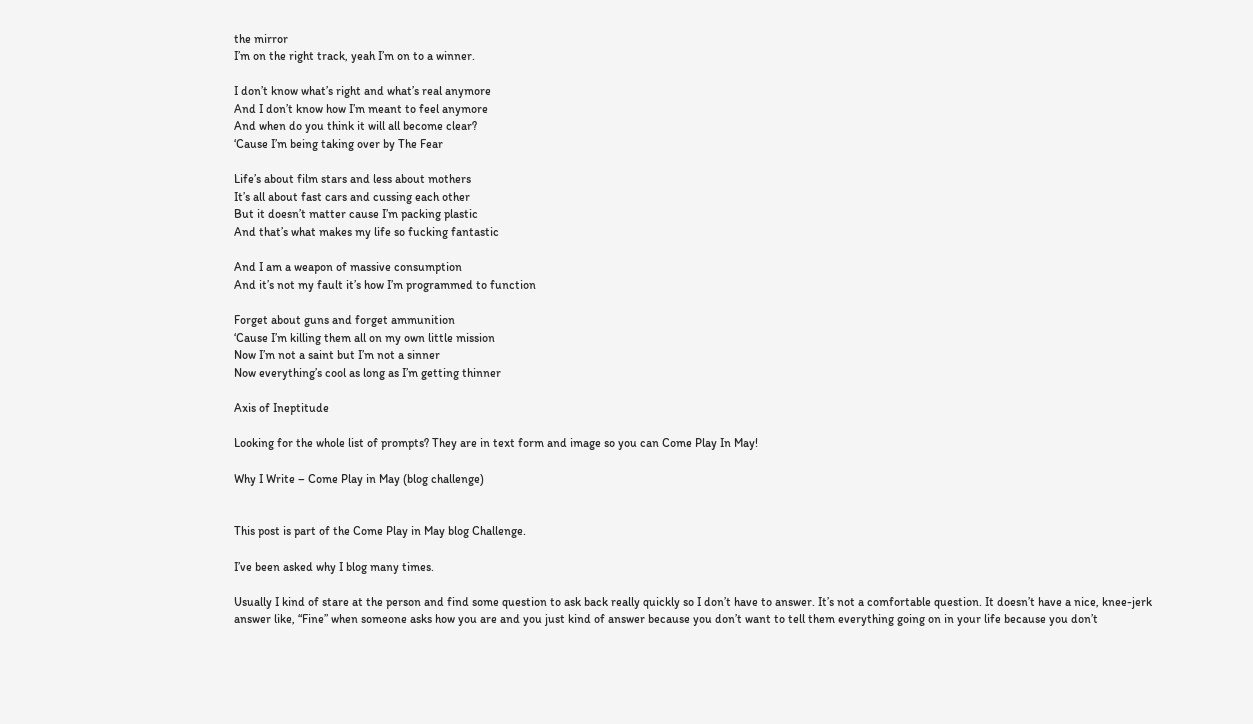the mirror
I’m on the right track, yeah I’m on to a winner.

I don’t know what’s right and what’s real anymore
And I don’t know how I’m meant to feel anymore
And when do you think it will all become clear?
‘Cause I’m being taking over by The Fear

Life’s about film stars and less about mothers
It’s all about fast cars and cussing each other
But it doesn’t matter cause I’m packing plastic
And that’s what makes my life so fucking fantastic

And I am a weapon of massive consumption
And it’s not my fault it’s how I’m programmed to function

Forget about guns and forget ammunition
‘Cause I’m killing them all on my own little mission
Now I’m not a saint but I’m not a sinner
Now everything’s cool as long as I’m getting thinner

Axis of Ineptitude

Looking for the whole list of prompts? They are in text form and image so you can Come Play In May!

Why I Write – Come Play in May (blog challenge)


This post is part of the Come Play in May blog Challenge.

I’ve been asked why I blog many times.

Usually I kind of stare at the person and find some question to ask back really quickly so I don’t have to answer. It’s not a comfortable question. It doesn’t have a nice, knee-jerk answer like, “Fine” when someone asks how you are and you just kind of answer because you don’t want to tell them everything going on in your life because you don’t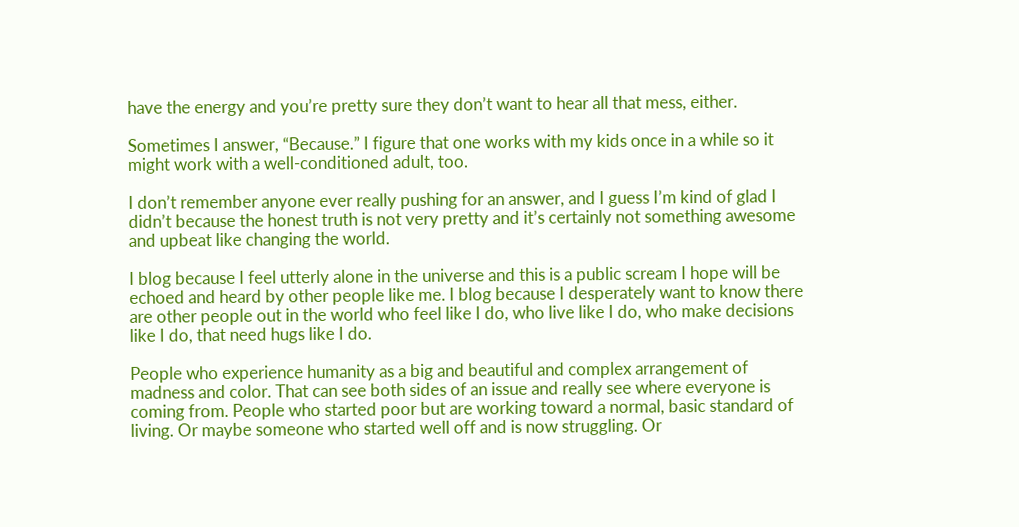have the energy and you’re pretty sure they don’t want to hear all that mess, either.

Sometimes I answer, “Because.” I figure that one works with my kids once in a while so it might work with a well-conditioned adult, too.

I don’t remember anyone ever really pushing for an answer, and I guess I’m kind of glad I didn’t because the honest truth is not very pretty and it’s certainly not something awesome and upbeat like changing the world.

I blog because I feel utterly alone in the universe and this is a public scream I hope will be echoed and heard by other people like me. I blog because I desperately want to know there are other people out in the world who feel like I do, who live like I do, who make decisions like I do, that need hugs like I do.

People who experience humanity as a big and beautiful and complex arrangement of madness and color. That can see both sides of an issue and really see where everyone is coming from. People who started poor but are working toward a normal, basic standard of living. Or maybe someone who started well off and is now struggling. Or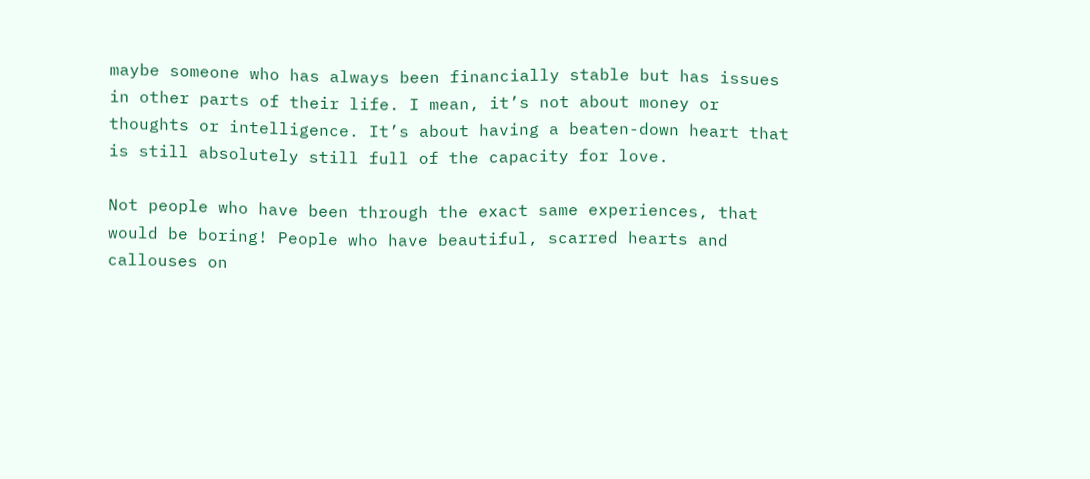maybe someone who has always been financially stable but has issues in other parts of their life. I mean, it’s not about money or thoughts or intelligence. It’s about having a beaten-down heart that is still absolutely still full of the capacity for love.

Not people who have been through the exact same experiences, that would be boring! People who have beautiful, scarred hearts and callouses on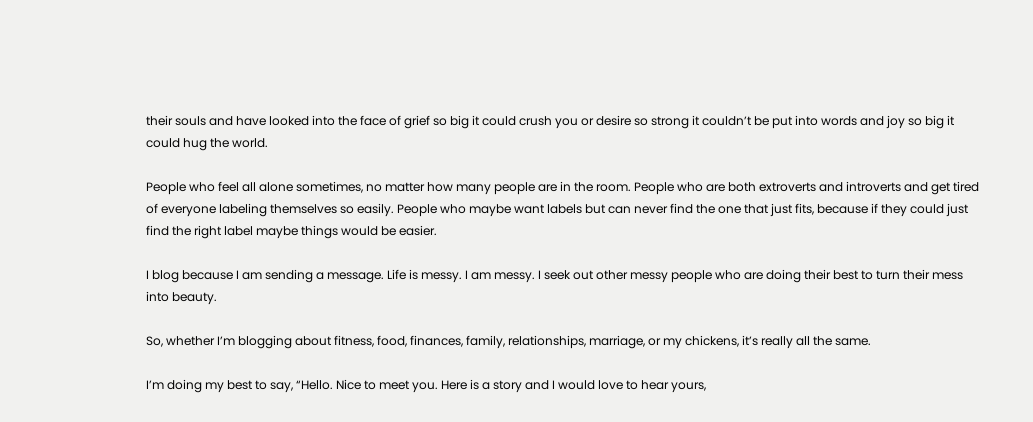their souls and have looked into the face of grief so big it could crush you or desire so strong it couldn’t be put into words and joy so big it could hug the world.

People who feel all alone sometimes, no matter how many people are in the room. People who are both extroverts and introverts and get tired of everyone labeling themselves so easily. People who maybe want labels but can never find the one that just fits, because if they could just find the right label maybe things would be easier.

I blog because I am sending a message. Life is messy. I am messy. I seek out other messy people who are doing their best to turn their mess into beauty.

So, whether I’m blogging about fitness, food, finances, family, relationships, marriage, or my chickens, it’s really all the same.

I’m doing my best to say, “Hello. Nice to meet you. Here is a story and I would love to hear yours,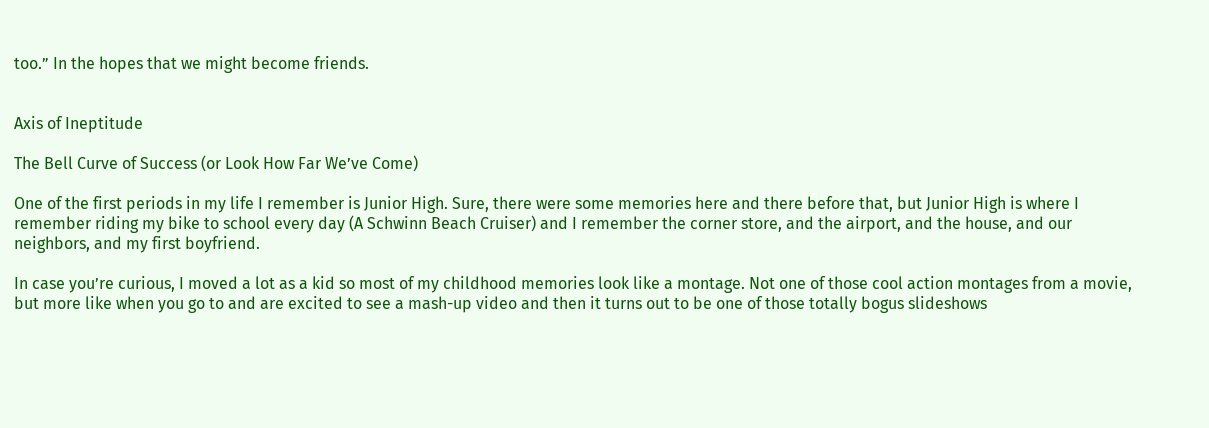too.” In the hopes that we might become friends.


Axis of Ineptitude

The Bell Curve of Success (or Look How Far We’ve Come)

One of the first periods in my life I remember is Junior High. Sure, there were some memories here and there before that, but Junior High is where I remember riding my bike to school every day (A Schwinn Beach Cruiser) and I remember the corner store, and the airport, and the house, and our neighbors, and my first boyfriend.

In case you’re curious, I moved a lot as a kid so most of my childhood memories look like a montage. Not one of those cool action montages from a movie, but more like when you go to and are excited to see a mash-up video and then it turns out to be one of those totally bogus slideshows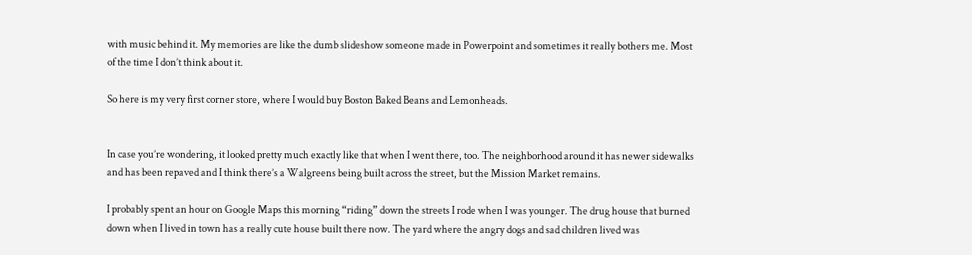with music behind it. My memories are like the dumb slideshow someone made in Powerpoint and sometimes it really bothers me. Most of the time I don’t think about it.

So here is my very first corner store, where I would buy Boston Baked Beans and Lemonheads.


In case you’re wondering, it looked pretty much exactly like that when I went there, too. The neighborhood around it has newer sidewalks and has been repaved and I think there’s a Walgreens being built across the street, but the Mission Market remains.

I probably spent an hour on Google Maps this morning “riding” down the streets I rode when I was younger. The drug house that burned down when I lived in town has a really cute house built there now. The yard where the angry dogs and sad children lived was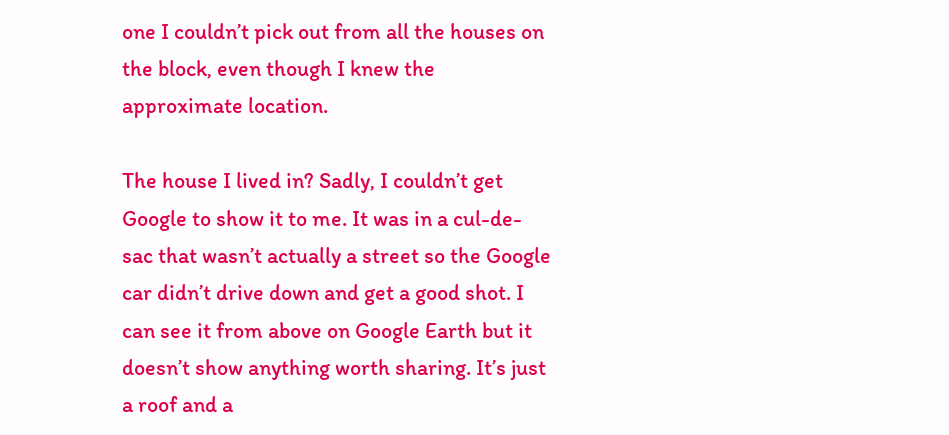one I couldn’t pick out from all the houses on the block, even though I knew the approximate location.

The house I lived in? Sadly, I couldn’t get Google to show it to me. It was in a cul-de-sac that wasn’t actually a street so the Google car didn’t drive down and get a good shot. I can see it from above on Google Earth but it doesn’t show anything worth sharing. It’s just a roof and a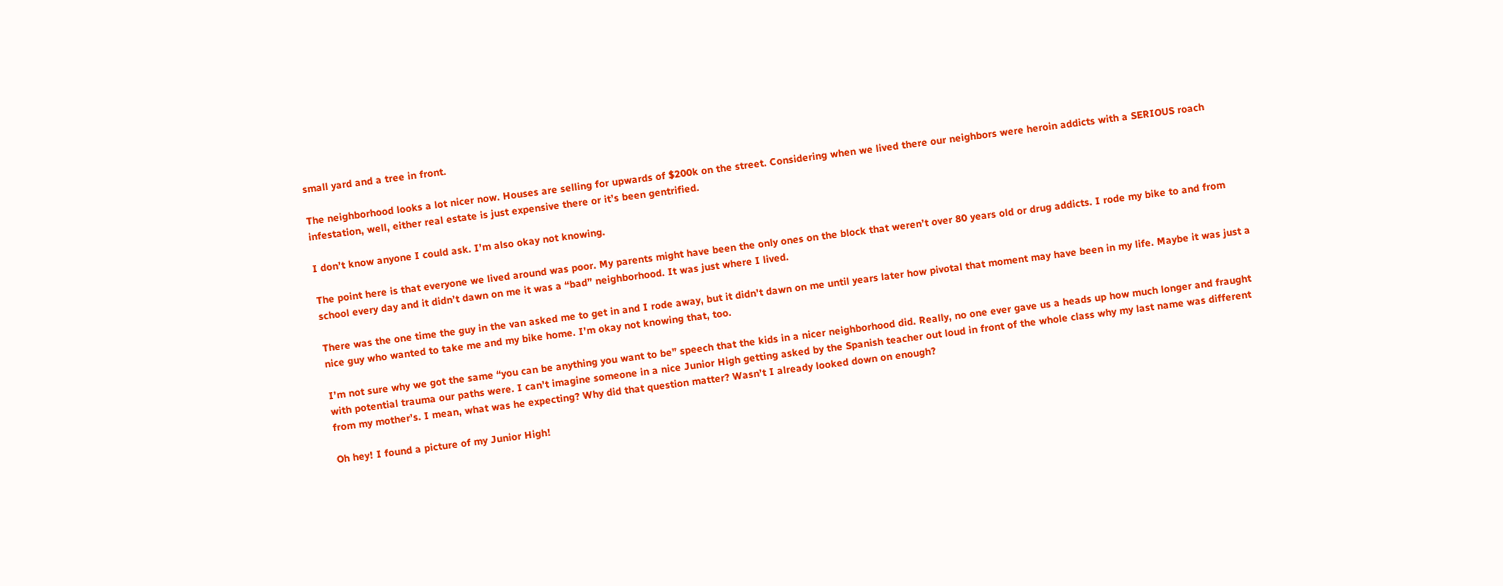small yard and a tree in front.

The neighborhood looks a lot nicer now. Houses are selling for upwards of $200k on the street. Considering when we lived there our neighbors were heroin addicts with a SERIOUS roach infestation, well, either real estate is just expensive there or it’s been gentrified.

I don’t know anyone I could ask. I’m also okay not knowing.

The point here is that everyone we lived around was poor. My parents might have been the only ones on the block that weren’t over 80 years old or drug addicts. I rode my bike to and from school every day and it didn’t dawn on me it was a “bad” neighborhood. It was just where I lived.

There was the one time the guy in the van asked me to get in and I rode away, but it didn’t dawn on me until years later how pivotal that moment may have been in my life. Maybe it was just a nice guy who wanted to take me and my bike home. I’m okay not knowing that, too.

I’m not sure why we got the same “you can be anything you want to be” speech that the kids in a nicer neighborhood did. Really, no one ever gave us a heads up how much longer and fraught with potential trauma our paths were. I can’t imagine someone in a nice Junior High getting asked by the Spanish teacher out loud in front of the whole class why my last name was different from my mother’s. I mean, what was he expecting? Why did that question matter? Wasn’t I already looked down on enough?

Oh hey! I found a picture of my Junior High!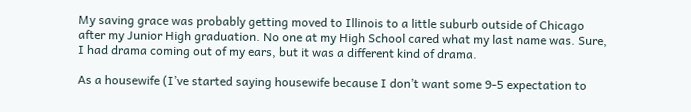My saving grace was probably getting moved to Illinois to a little suburb outside of Chicago after my Junior High graduation. No one at my High School cared what my last name was. Sure, I had drama coming out of my ears, but it was a different kind of drama.

As a housewife (I’ve started saying housewife because I don’t want some 9-5 expectation to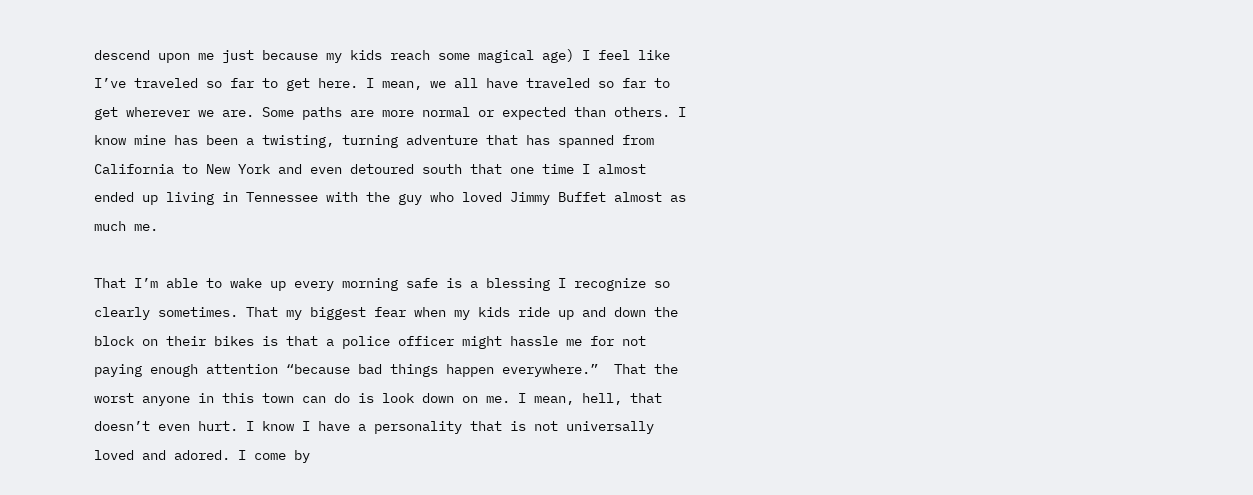descend upon me just because my kids reach some magical age) I feel like I’ve traveled so far to get here. I mean, we all have traveled so far to get wherever we are. Some paths are more normal or expected than others. I know mine has been a twisting, turning adventure that has spanned from California to New York and even detoured south that one time I almost ended up living in Tennessee with the guy who loved Jimmy Buffet almost as much me.

That I’m able to wake up every morning safe is a blessing I recognize so clearly sometimes. That my biggest fear when my kids ride up and down the block on their bikes is that a police officer might hassle me for not paying enough attention “because bad things happen everywhere.”  That the worst anyone in this town can do is look down on me. I mean, hell, that doesn’t even hurt. I know I have a personality that is not universally loved and adored. I come by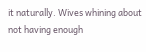it naturally. Wives whining about not having enough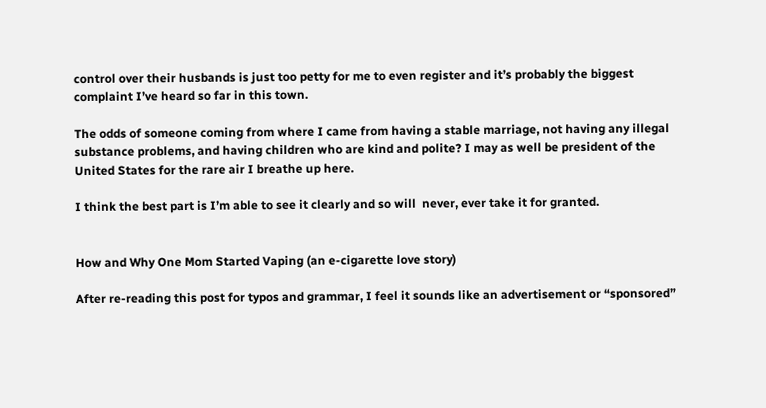control over their husbands is just too petty for me to even register and it’s probably the biggest complaint I’ve heard so far in this town.

The odds of someone coming from where I came from having a stable marriage, not having any illegal substance problems, and having children who are kind and polite? I may as well be president of the United States for the rare air I breathe up here.

I think the best part is I’m able to see it clearly and so will  never, ever take it for granted.


How and Why One Mom Started Vaping (an e-cigarette love story)

After re-reading this post for typos and grammar, I feel it sounds like an advertisement or “sponsored”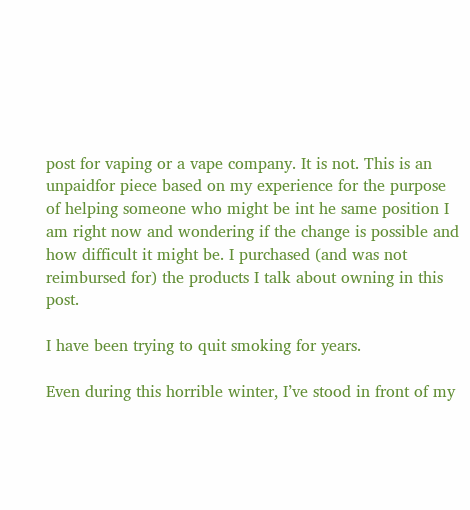post for vaping or a vape company. It is not. This is an unpaidfor piece based on my experience for the purpose of helping someone who might be int he same position I am right now and wondering if the change is possible and how difficult it might be. I purchased (and was not reimbursed for) the products I talk about owning in this post.

I have been trying to quit smoking for years.

Even during this horrible winter, I’ve stood in front of my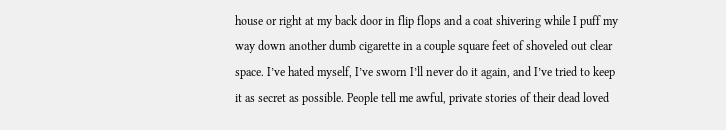house or right at my back door in flip flops and a coat shivering while I puff my way down another dumb cigarette in a couple square feet of shoveled out clear space. I’ve hated myself, I’ve sworn I’ll never do it again, and I’ve tried to keep it as secret as possible. People tell me awful, private stories of their dead loved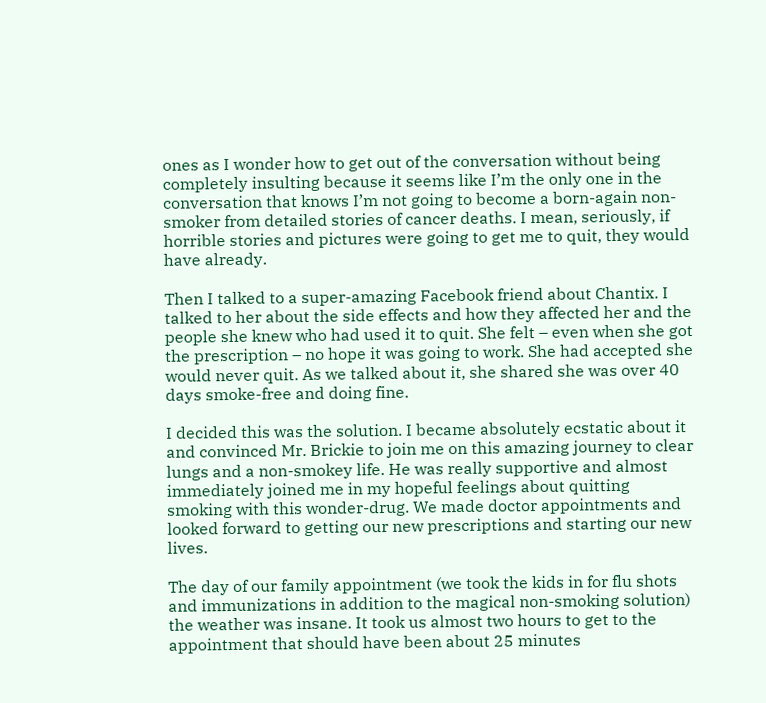ones as I wonder how to get out of the conversation without being completely insulting because it seems like I’m the only one in the conversation that knows I’m not going to become a born-again non-smoker from detailed stories of cancer deaths. I mean, seriously, if horrible stories and pictures were going to get me to quit, they would have already.

Then I talked to a super-amazing Facebook friend about Chantix. I talked to her about the side effects and how they affected her and the people she knew who had used it to quit. She felt – even when she got the prescription – no hope it was going to work. She had accepted she would never quit. As we talked about it, she shared she was over 40 days smoke-free and doing fine.

I decided this was the solution. I became absolutely ecstatic about it and convinced Mr. Brickie to join me on this amazing journey to clear lungs and a non-smokey life. He was really supportive and almost immediately joined me in my hopeful feelings about quitting smoking with this wonder-drug. We made doctor appointments and looked forward to getting our new prescriptions and starting our new lives.

The day of our family appointment (we took the kids in for flu shots and immunizations in addition to the magical non-smoking solution) the weather was insane. It took us almost two hours to get to the appointment that should have been about 25 minutes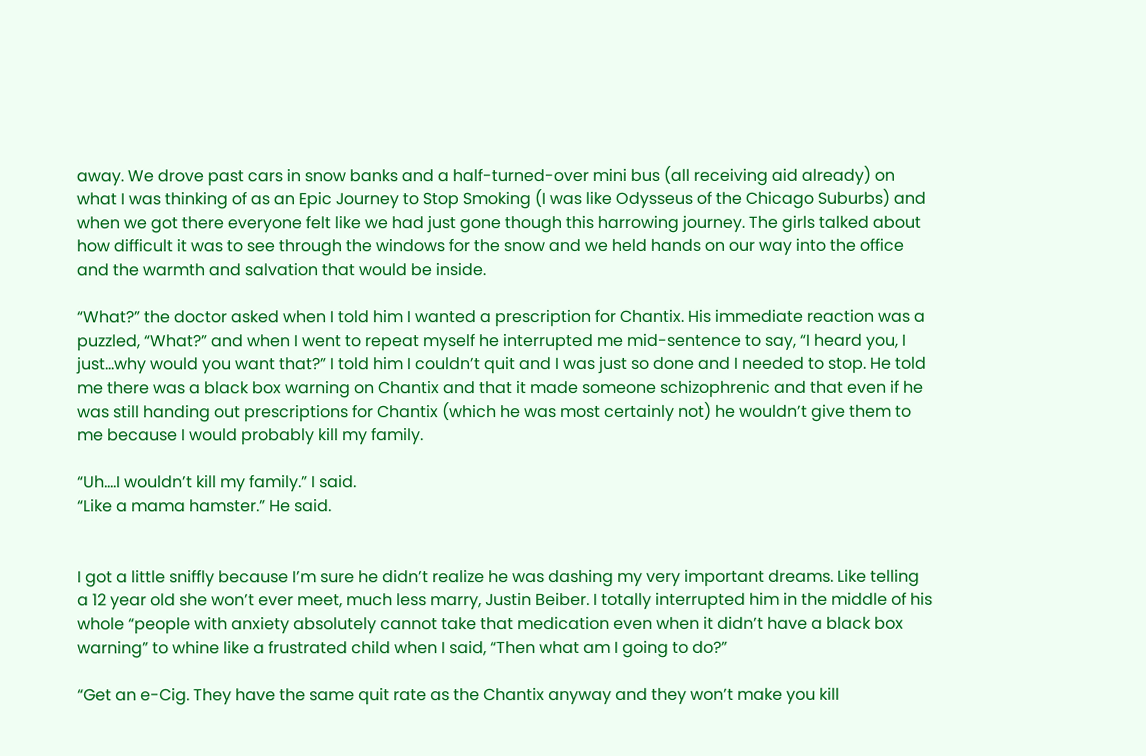away. We drove past cars in snow banks and a half-turned-over mini bus (all receiving aid already) on what I was thinking of as an Epic Journey to Stop Smoking (I was like Odysseus of the Chicago Suburbs) and when we got there everyone felt like we had just gone though this harrowing journey. The girls talked about how difficult it was to see through the windows for the snow and we held hands on our way into the office and the warmth and salvation that would be inside.

“What?” the doctor asked when I told him I wanted a prescription for Chantix. His immediate reaction was a puzzled, “What?” and when I went to repeat myself he interrupted me mid-sentence to say, “I heard you, I just…why would you want that?” I told him I couldn’t quit and I was just so done and I needed to stop. He told me there was a black box warning on Chantix and that it made someone schizophrenic and that even if he was still handing out prescriptions for Chantix (which he was most certainly not) he wouldn’t give them to me because I would probably kill my family.

“Uh….I wouldn’t kill my family.” I said.
“Like a mama hamster.” He said.


I got a little sniffly because I’m sure he didn’t realize he was dashing my very important dreams. Like telling a 12 year old she won’t ever meet, much less marry, Justin Beiber. I totally interrupted him in the middle of his whole “people with anxiety absolutely cannot take that medication even when it didn’t have a black box warning” to whine like a frustrated child when I said, “Then what am I going to do?”

“Get an e-Cig. They have the same quit rate as the Chantix anyway and they won’t make you kill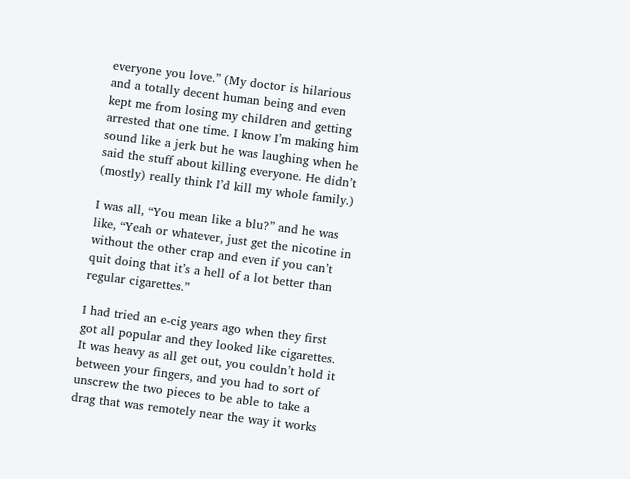everyone you love.” (My doctor is hilarious and a totally decent human being and even kept me from losing my children and getting arrested that one time. I know I’m making him sound like a jerk but he was laughing when he said the stuff about killing everyone. He didn’t (mostly) really think I’d kill my whole family.)

I was all, “You mean like a blu?” and he was like, “Yeah or whatever, just get the nicotine in without the other crap and even if you can’t quit doing that it’s a hell of a lot better than regular cigarettes.”

I had tried an e-cig years ago when they first got all popular and they looked like cigarettes. It was heavy as all get out, you couldn’t hold it between your fingers, and you had to sort of unscrew the two pieces to be able to take a drag that was remotely near the way it works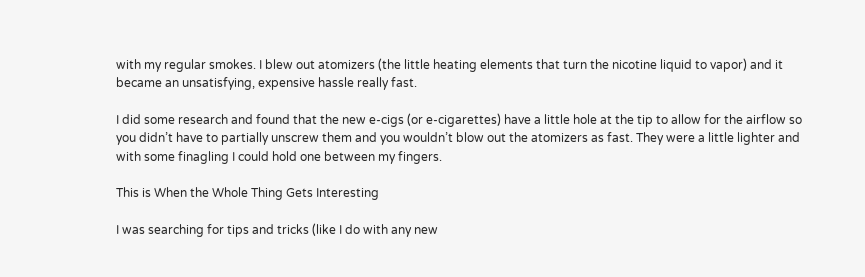with my regular smokes. I blew out atomizers (the little heating elements that turn the nicotine liquid to vapor) and it became an unsatisfying, expensive hassle really fast.

I did some research and found that the new e-cigs (or e-cigarettes) have a little hole at the tip to allow for the airflow so you didn’t have to partially unscrew them and you wouldn’t blow out the atomizers as fast. They were a little lighter and with some finagling I could hold one between my fingers.

This is When the Whole Thing Gets Interesting

I was searching for tips and tricks (like I do with any new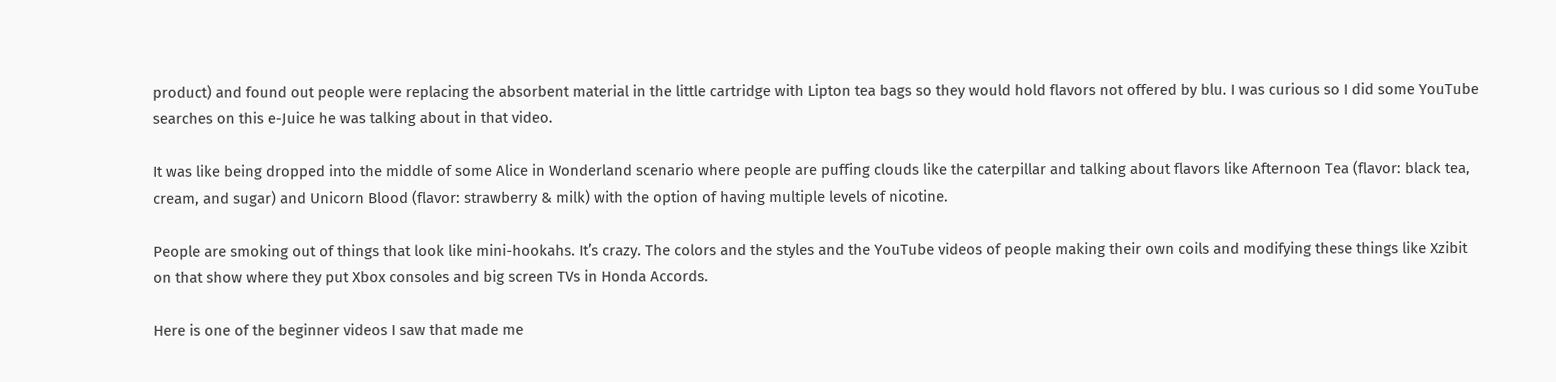product) and found out people were replacing the absorbent material in the little cartridge with Lipton tea bags so they would hold flavors not offered by blu. I was curious so I did some YouTube searches on this e-Juice he was talking about in that video.

It was like being dropped into the middle of some Alice in Wonderland scenario where people are puffing clouds like the caterpillar and talking about flavors like Afternoon Tea (flavor: black tea, cream, and sugar) and Unicorn Blood (flavor: strawberry & milk) with the option of having multiple levels of nicotine.

People are smoking out of things that look like mini-hookahs. It’s crazy. The colors and the styles and the YouTube videos of people making their own coils and modifying these things like Xzibit on that show where they put Xbox consoles and big screen TVs in Honda Accords.

Here is one of the beginner videos I saw that made me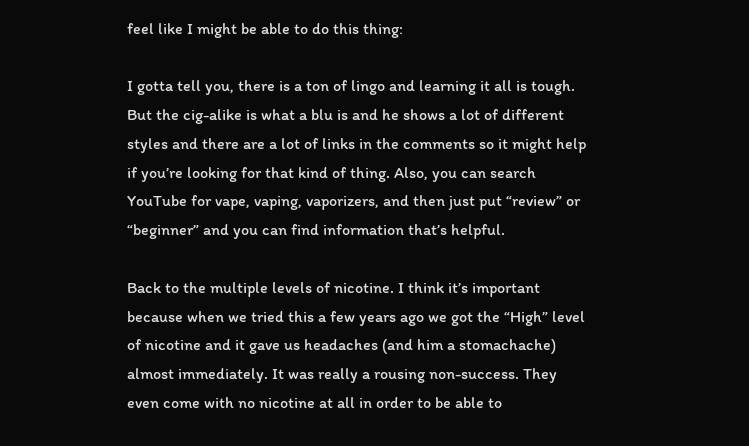feel like I might be able to do this thing:

I gotta tell you, there is a ton of lingo and learning it all is tough. But the cig-alike is what a blu is and he shows a lot of different styles and there are a lot of links in the comments so it might help if you’re looking for that kind of thing. Also, you can search YouTube for vape, vaping, vaporizers, and then just put “review” or “beginner” and you can find information that’s helpful.

Back to the multiple levels of nicotine. I think it’s important because when we tried this a few years ago we got the “High” level of nicotine and it gave us headaches (and him a stomachache) almost immediately. It was really a rousing non-success. They even come with no nicotine at all in order to be able to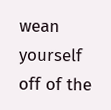wean yourself off of the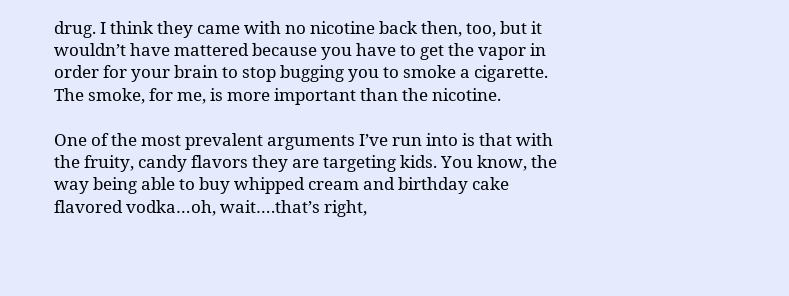drug. I think they came with no nicotine back then, too, but it wouldn’t have mattered because you have to get the vapor in order for your brain to stop bugging you to smoke a cigarette. The smoke, for me, is more important than the nicotine.

One of the most prevalent arguments I’ve run into is that with the fruity, candy flavors they are targeting kids. You know, the way being able to buy whipped cream and birthday cake flavored vodka…oh, wait….that’s right,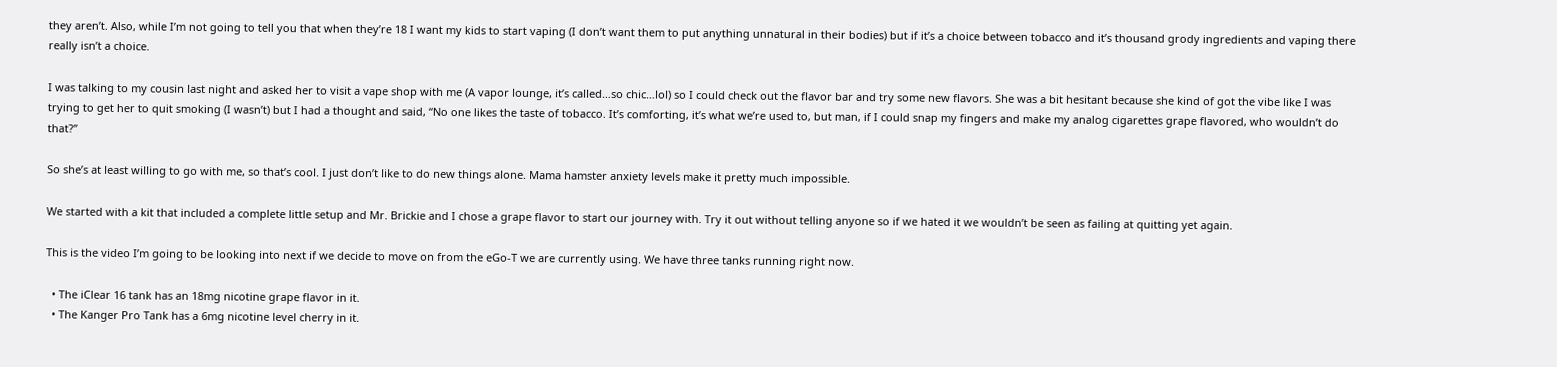they aren’t. Also, while I’m not going to tell you that when they’re 18 I want my kids to start vaping (I don’t want them to put anything unnatural in their bodies) but if it’s a choice between tobacco and it’s thousand grody ingredients and vaping there really isn’t a choice.

I was talking to my cousin last night and asked her to visit a vape shop with me (A vapor lounge, it’s called…so chic…lol) so I could check out the flavor bar and try some new flavors. She was a bit hesitant because she kind of got the vibe like I was trying to get her to quit smoking (I wasn’t) but I had a thought and said, “No one likes the taste of tobacco. It’s comforting, it’s what we’re used to, but man, if I could snap my fingers and make my analog cigarettes grape flavored, who wouldn’t do that?”

So she’s at least willing to go with me, so that’s cool. I just don’t like to do new things alone. Mama hamster anxiety levels make it pretty much impossible.

We started with a kit that included a complete little setup and Mr. Brickie and I chose a grape flavor to start our journey with. Try it out without telling anyone so if we hated it we wouldn’t be seen as failing at quitting yet again.

This is the video I’m going to be looking into next if we decide to move on from the eGo-T we are currently using. We have three tanks running right now.

  • The iClear 16 tank has an 18mg nicotine grape flavor in it.
  • The Kanger Pro Tank has a 6mg nicotine level cherry in it.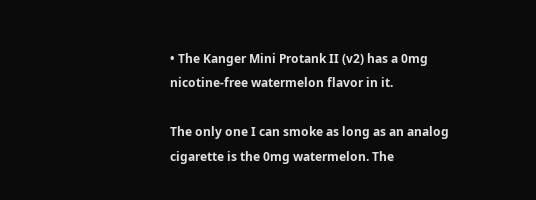• The Kanger Mini Protank II (v2) has a 0mg nicotine-free watermelon flavor in it.

The only one I can smoke as long as an analog cigarette is the 0mg watermelon. The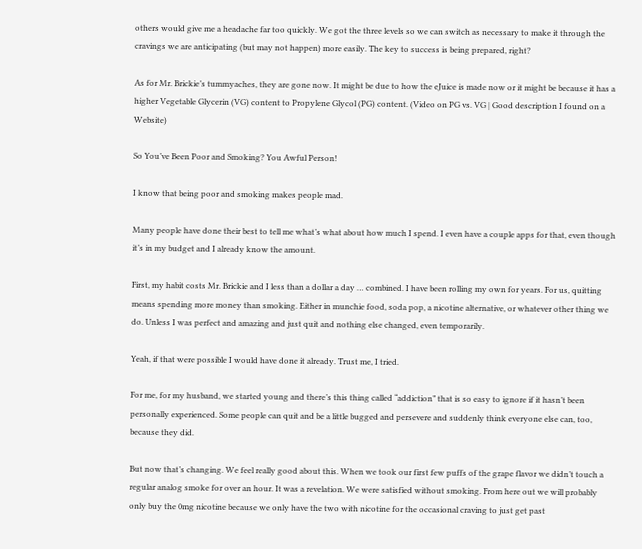others would give me a headache far too quickly. We got the three levels so we can switch as necessary to make it through the cravings we are anticipating (but may not happen) more easily. The key to success is being prepared, right?

As for Mr. Brickie’s tummyaches, they are gone now. It might be due to how the eJuice is made now or it might be because it has a higher Vegetable Glycerin (VG) content to Propylene Glycol (PG) content. (Video on PG vs. VG | Good description I found on a Website)

So You’ve Been Poor and Smoking? You Awful Person!

I know that being poor and smoking makes people mad.

Many people have done their best to tell me what’s what about how much I spend. I even have a couple apps for that, even though it’s in my budget and I already know the amount.

First, my habit costs Mr. Brickie and I less than a dollar a day … combined. I have been rolling my own for years. For us, quitting means spending more money than smoking. Either in munchie food, soda pop, a nicotine alternative, or whatever other thing we do. Unless I was perfect and amazing and just quit and nothing else changed, even temporarily.

Yeah, if that were possible I would have done it already. Trust me, I tried.

For me, for my husband, we started young and there’s this thing called “addiction” that is so easy to ignore if it hasn’t been personally experienced. Some people can quit and be a little bugged and persevere and suddenly think everyone else can, too, because they did.

But now that’s changing. We feel really good about this. When we took our first few puffs of the grape flavor we didn’t touch a regular analog smoke for over an hour. It was a revelation. We were satisfied without smoking. From here out we will probably only buy the 0mg nicotine because we only have the two with nicotine for the occasional craving to just get past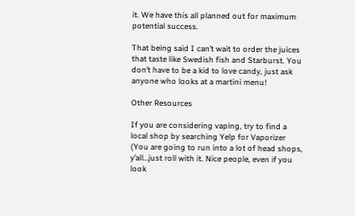it. We have this all planned out for maximum potential success.

That being said I can’t wait to order the juices that taste like Swedish fish and Starburst. You don’t have to be a kid to love candy, just ask anyone who looks at a martini menu!

Other Resources

If you are considering vaping, try to find a local shop by searching Yelp for Vaporizer (You are going to run into a lot of head shops, y’all…just roll with it. Nice people, even if you look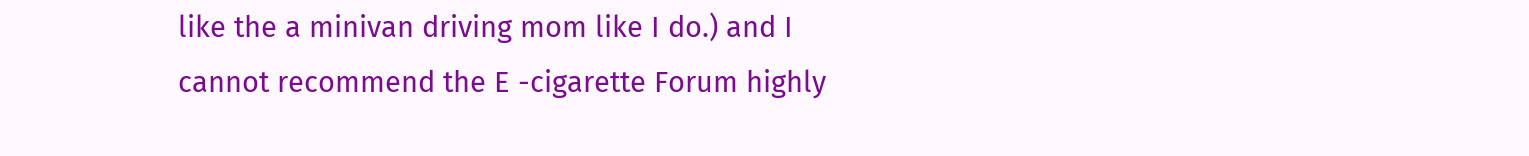like the a minivan driving mom like I do.) and I cannot recommend the E -cigarette Forum highly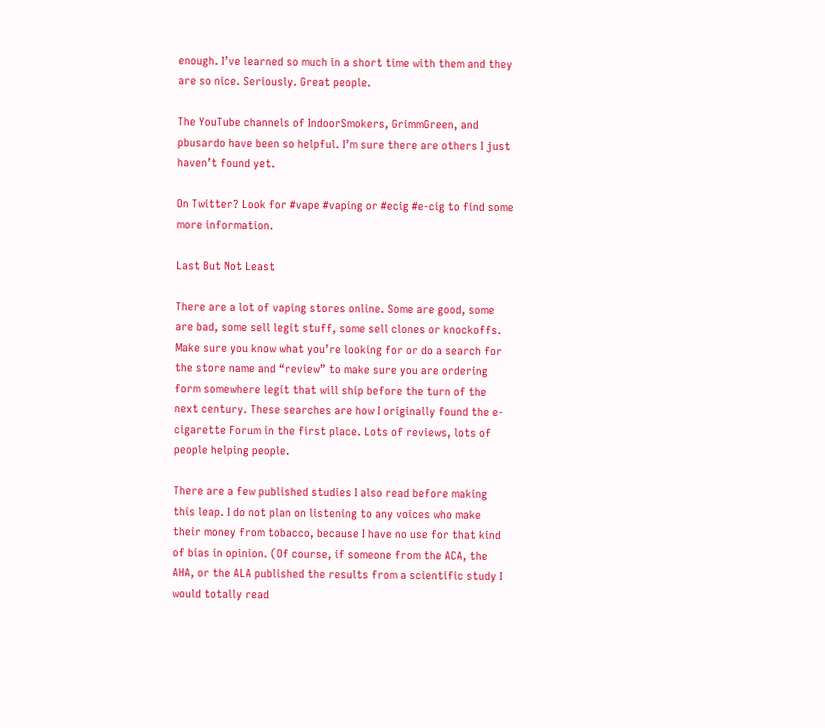enough. I’ve learned so much in a short time with them and they are so nice. Seriously. Great people.

The YouTube channels of IndoorSmokers, GrimmGreen, and pbusardo have been so helpful. I’m sure there are others I just haven’t found yet.

On Twitter? Look for #vape #vaping or #ecig #e-cig to find some more information.

Last But Not Least

There are a lot of vaping stores online. Some are good, some are bad, some sell legit stuff, some sell clones or knockoffs. Make sure you know what you’re looking for or do a search for the store name and “review” to make sure you are ordering form somewhere legit that will ship before the turn of the next century. These searches are how I originally found the e-cigarette Forum in the first place. Lots of reviews, lots of people helping people.

There are a few published studies I also read before making this leap. I do not plan on listening to any voices who make their money from tobacco, because I have no use for that kind of bias in opinion. (Of course, if someone from the ACA, the AHA, or the ALA published the results from a scientific study I would totally read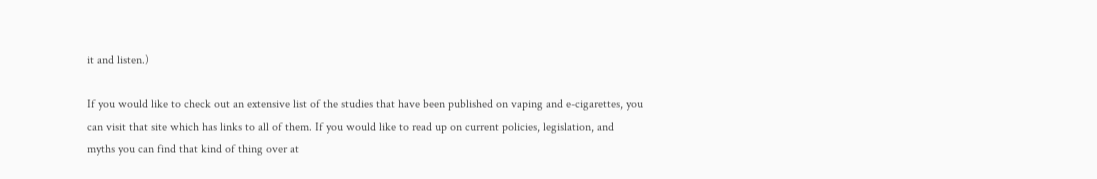it and listen.)

If you would like to check out an extensive list of the studies that have been published on vaping and e-cigarettes, you can visit that site which has links to all of them. If you would like to read up on current policies, legislation, and myths you can find that kind of thing over at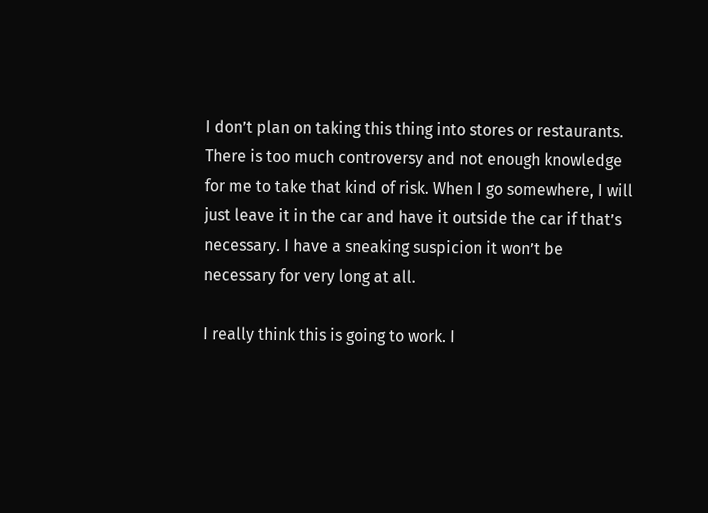I don’t plan on taking this thing into stores or restaurants. There is too much controversy and not enough knowledge for me to take that kind of risk. When I go somewhere, I will just leave it in the car and have it outside the car if that’s necessary. I have a sneaking suspicion it won’t be necessary for very long at all.

I really think this is going to work. I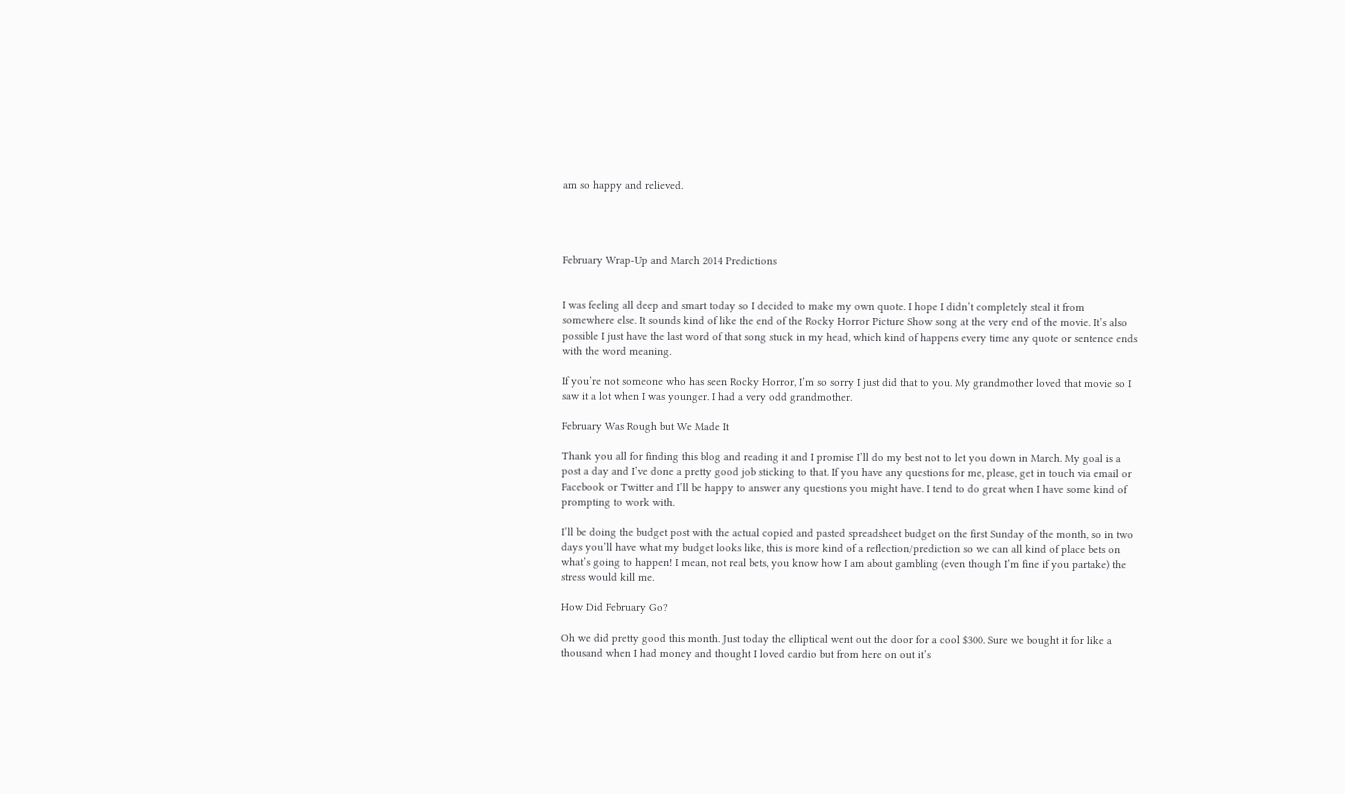am so happy and relieved.




February Wrap-Up and March 2014 Predictions


I was feeling all deep and smart today so I decided to make my own quote. I hope I didn’t completely steal it from somewhere else. It sounds kind of like the end of the Rocky Horror Picture Show song at the very end of the movie. It’s also possible I just have the last word of that song stuck in my head, which kind of happens every time any quote or sentence ends with the word meaning.

If you’re not someone who has seen Rocky Horror, I’m so sorry I just did that to you. My grandmother loved that movie so I saw it a lot when I was younger. I had a very odd grandmother.

February Was Rough but We Made It

Thank you all for finding this blog and reading it and I promise I’ll do my best not to let you down in March. My goal is a post a day and I’ve done a pretty good job sticking to that. If you have any questions for me, please, get in touch via email or Facebook or Twitter and I’ll be happy to answer any questions you might have. I tend to do great when I have some kind of prompting to work with.

I’ll be doing the budget post with the actual copied and pasted spreadsheet budget on the first Sunday of the month, so in two days you’ll have what my budget looks like, this is more kind of a reflection/prediction so we can all kind of place bets on what’s going to happen! I mean, not real bets, you know how I am about gambling (even though I’m fine if you partake) the stress would kill me.

How Did February Go?

Oh we did pretty good this month. Just today the elliptical went out the door for a cool $300. Sure we bought it for like a thousand when I had money and thought I loved cardio but from here on out it’s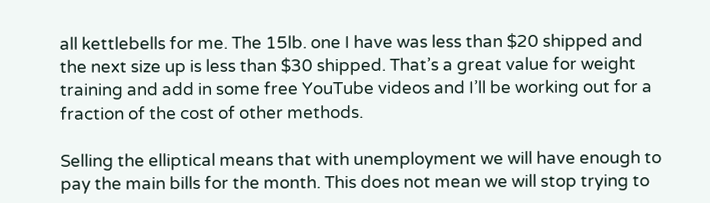all kettlebells for me. The 15lb. one I have was less than $20 shipped and the next size up is less than $30 shipped. That’s a great value for weight training and add in some free YouTube videos and I’ll be working out for a fraction of the cost of other methods.

Selling the elliptical means that with unemployment we will have enough to pay the main bills for the month. This does not mean we will stop trying to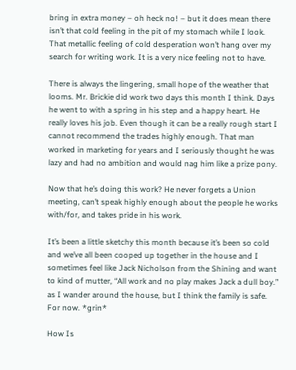bring in extra money – oh heck no! – but it does mean there isn’t that cold feeling in the pit of my stomach while I look. That metallic feeling of cold desperation won’t hang over my search for writing work. It is a very nice feeling not to have.

There is always the lingering, small hope of the weather that looms. Mr. Brickie did work two days this month I think. Days he went to with a spring in his step and a happy heart. He really loves his job. Even though it can be a really rough start I cannot recommend the trades highly enough. That man worked in marketing for years and I seriously thought he was lazy and had no ambition and would nag him like a prize pony.

Now that he’s doing this work? He never forgets a Union meeting, can’t speak highly enough about the people he works with/for, and takes pride in his work.

It’s been a little sketchy this month because it’s been so cold and we’ve all been cooped up together in the house and I sometimes feel like Jack Nicholson from the Shining and want to kind of mutter, “All work and no play makes Jack a dull boy.” as I wander around the house, but I think the family is safe. For now. *grin*

How Is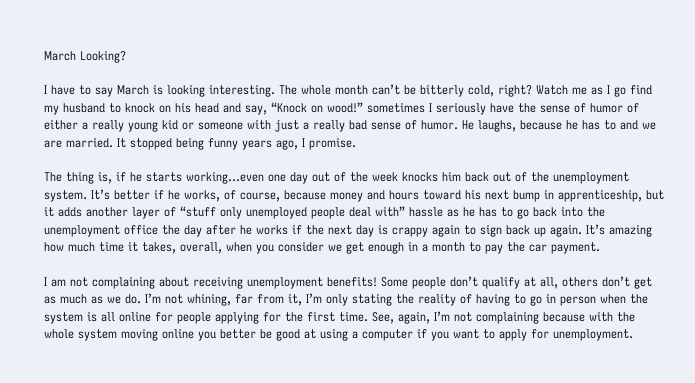March Looking?

I have to say March is looking interesting. The whole month can’t be bitterly cold, right? Watch me as I go find my husband to knock on his head and say, “Knock on wood!” sometimes I seriously have the sense of humor of either a really young kid or someone with just a really bad sense of humor. He laughs, because he has to and we are married. It stopped being funny years ago, I promise.

The thing is, if he starts working…even one day out of the week knocks him back out of the unemployment system. It’s better if he works, of course, because money and hours toward his next bump in apprenticeship, but it adds another layer of “stuff only unemployed people deal with” hassle as he has to go back into the unemployment office the day after he works if the next day is crappy again to sign back up again. It’s amazing how much time it takes, overall, when you consider we get enough in a month to pay the car payment.

I am not complaining about receiving unemployment benefits! Some people don’t qualify at all, others don’t get as much as we do. I’m not whining, far from it, I’m only stating the reality of having to go in person when the system is all online for people applying for the first time. See, again, I’m not complaining because with the whole system moving online you better be good at using a computer if you want to apply for unemployment.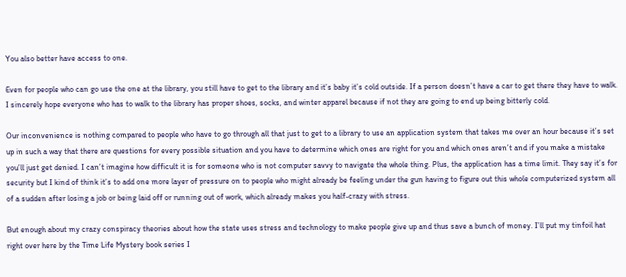You also better have access to one.

Even for people who can go use the one at the library, you still have to get to the library and it’s baby it’s cold outside. If a person doesn’t have a car to get there they have to walk. I sincerely hope everyone who has to walk to the library has proper shoes, socks, and winter apparel because if not they are going to end up being bitterly cold.

Our inconvenience is nothing compared to people who have to go through all that just to get to a library to use an application system that takes me over an hour because it’s set up in such a way that there are questions for every possible situation and you have to determine which ones are right for you and which ones aren’t and if you make a mistake you’ll just get denied. I can’t imagine how difficult it is for someone who is not computer savvy to navigate the whole thing. Plus, the application has a time limit. They say it’s for security but I kind of think it’s to add one more layer of pressure on to people who might already be feeling under the gun having to figure out this whole computerized system all of a sudden after losing a job or being laid off or running out of work, which already makes you half-crazy with stress.

But enough about my crazy conspiracy theories about how the state uses stress and technology to make people give up and thus save a bunch of money. I’ll put my tinfoil hat right over here by the Time Life Mystery book series I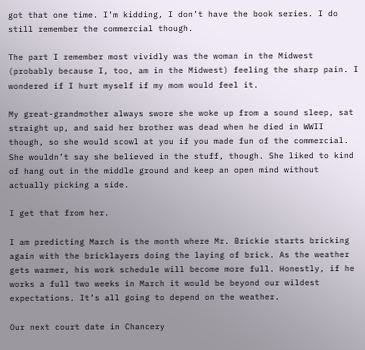got that one time. I’m kidding, I don’t have the book series. I do still remember the commercial though.

The part I remember most vividly was the woman in the Midwest (probably because I, too, am in the Midwest) feeling the sharp pain. I wondered if I hurt myself if my mom would feel it.

My great-grandmother always swore she woke up from a sound sleep, sat straight up, and said her brother was dead when he died in WWII though, so she would scowl at you if you made fun of the commercial. She wouldn’t say she believed in the stuff, though. She liked to kind of hang out in the middle ground and keep an open mind without actually picking a side.

I get that from her.

I am predicting March is the month where Mr. Brickie starts bricking again with the bricklayers doing the laying of brick. As the weather gets warmer, his work schedule will become more full. Honestly, if he works a full two weeks in March it would be beyond our wildest expectations. It’s all going to depend on the weather.

Our next court date in Chancery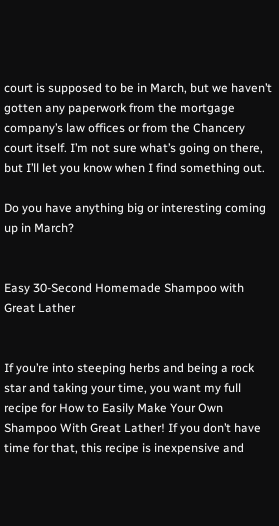court is supposed to be in March, but we haven’t gotten any paperwork from the mortgage company’s law offices or from the Chancery court itself. I’m not sure what’s going on there, but I’ll let you know when I find something out.

Do you have anything big or interesting coming up in March?


Easy 30-Second Homemade Shampoo with Great Lather


If you’re into steeping herbs and being a rock star and taking your time, you want my full recipe for How to Easily Make Your Own Shampoo With Great Lather! If you don’t have time for that, this recipe is inexpensive and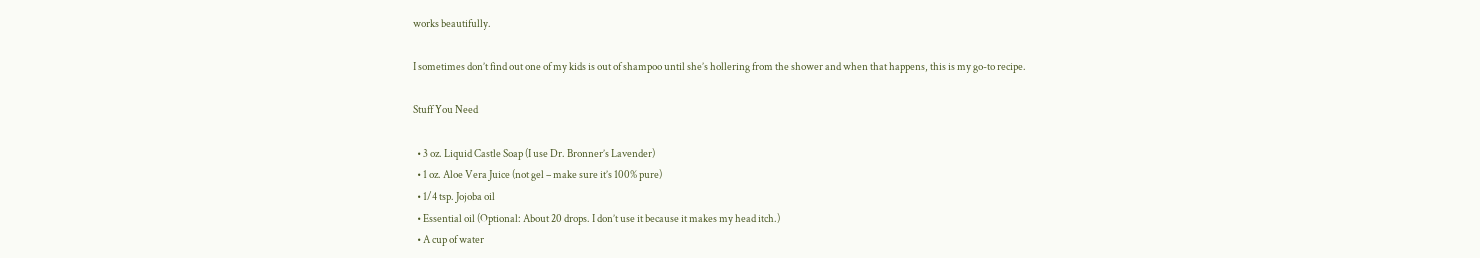works beautifully.

I sometimes don’t find out one of my kids is out of shampoo until she’s hollering from the shower and when that happens, this is my go-to recipe.

Stuff You Need

  • 3 oz. Liquid Castle Soap (I use Dr. Bronner’s Lavender)
  • 1 oz. Aloe Vera Juice (not gel – make sure it’s 100% pure)
  • 1/4 tsp. Jojoba oil
  • Essential oil (Optional: About 20 drops. I don’t use it because it makes my head itch.)
  • A cup of water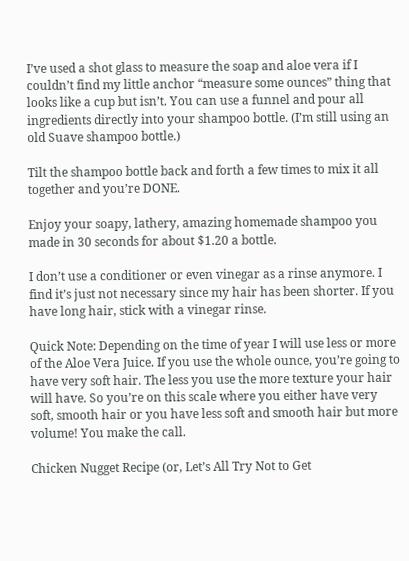I’ve used a shot glass to measure the soap and aloe vera if I couldn’t find my little anchor “measure some ounces” thing that looks like a cup but isn’t. You can use a funnel and pour all ingredients directly into your shampoo bottle. (I’m still using an old Suave shampoo bottle.)

Tilt the shampoo bottle back and forth a few times to mix it all together and you’re DONE.

Enjoy your soapy, lathery, amazing homemade shampoo you made in 30 seconds for about $1.20 a bottle.

I don’t use a conditioner or even vinegar as a rinse anymore. I find it’s just not necessary since my hair has been shorter. If you have long hair, stick with a vinegar rinse.

Quick Note: Depending on the time of year I will use less or more of the Aloe Vera Juice. If you use the whole ounce, you’re going to have very soft hair. The less you use the more texture your hair will have. So you’re on this scale where you either have very soft, smooth hair or you have less soft and smooth hair but more volume! You make the call.

Chicken Nugget Recipe (or, Let’s All Try Not to Get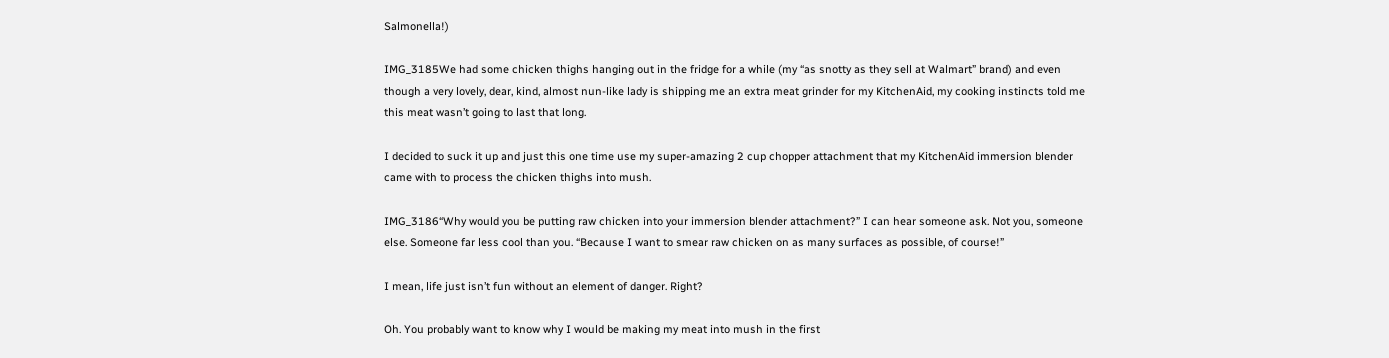Salmonella!)

IMG_3185We had some chicken thighs hanging out in the fridge for a while (my “as snotty as they sell at Walmart” brand) and even though a very lovely, dear, kind, almost nun-like lady is shipping me an extra meat grinder for my KitchenAid, my cooking instincts told me this meat wasn’t going to last that long.

I decided to suck it up and just this one time use my super-amazing 2 cup chopper attachment that my KitchenAid immersion blender came with to process the chicken thighs into mush.

IMG_3186“Why would you be putting raw chicken into your immersion blender attachment?” I can hear someone ask. Not you, someone else. Someone far less cool than you. “Because I want to smear raw chicken on as many surfaces as possible, of course!”

I mean, life just isn’t fun without an element of danger. Right?

Oh. You probably want to know why I would be making my meat into mush in the first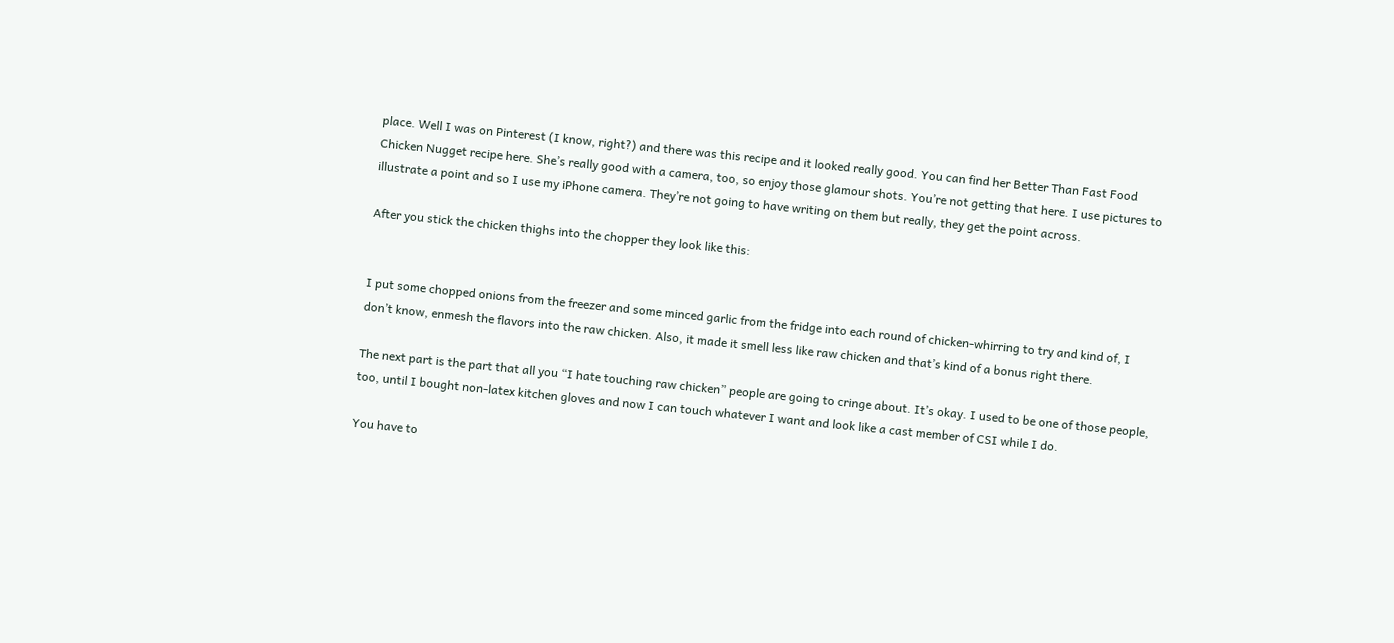place. Well I was on Pinterest (I know, right?) and there was this recipe and it looked really good. You can find her Better Than Fast Food Chicken Nugget recipe here. She’s really good with a camera, too, so enjoy those glamour shots. You’re not getting that here. I use pictures to illustrate a point and so I use my iPhone camera. They’re not going to have writing on them but really, they get the point across.

After you stick the chicken thighs into the chopper they look like this:


I put some chopped onions from the freezer and some minced garlic from the fridge into each round of chicken-whirring to try and kind of, I don’t know, enmesh the flavors into the raw chicken. Also, it made it smell less like raw chicken and that’s kind of a bonus right there.

The next part is the part that all you “I hate touching raw chicken” people are going to cringe about. It’s okay. I used to be one of those people, too, until I bought non-latex kitchen gloves and now I can touch whatever I want and look like a cast member of CSI while I do.

You have to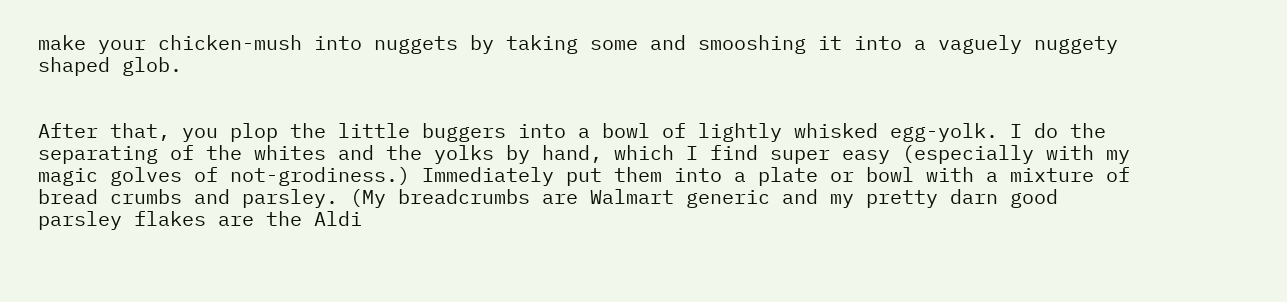make your chicken-mush into nuggets by taking some and smooshing it into a vaguely nuggety shaped glob.


After that, you plop the little buggers into a bowl of lightly whisked egg-yolk. I do the separating of the whites and the yolks by hand, which I find super easy (especially with my magic golves of not-grodiness.) Immediately put them into a plate or bowl with a mixture of bread crumbs and parsley. (My breadcrumbs are Walmart generic and my pretty darn good parsley flakes are the Aldi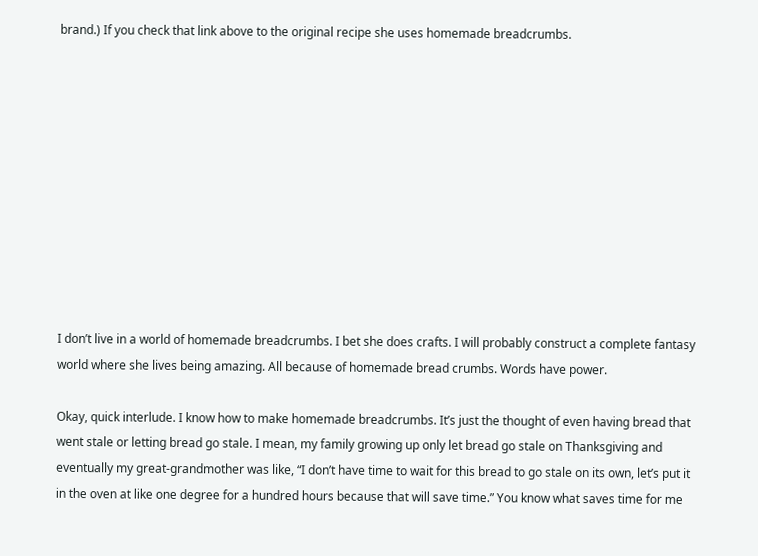brand.) If you check that link above to the original recipe she uses homemade breadcrumbs.











I don’t live in a world of homemade breadcrumbs. I bet she does crafts. I will probably construct a complete fantasy world where she lives being amazing. All because of homemade bread crumbs. Words have power.

Okay, quick interlude. I know how to make homemade breadcrumbs. It’s just the thought of even having bread that went stale or letting bread go stale. I mean, my family growing up only let bread go stale on Thanksgiving and eventually my great-grandmother was like, “I don’t have time to wait for this bread to go stale on its own, let’s put it in the oven at like one degree for a hundred hours because that will save time.” You know what saves time for me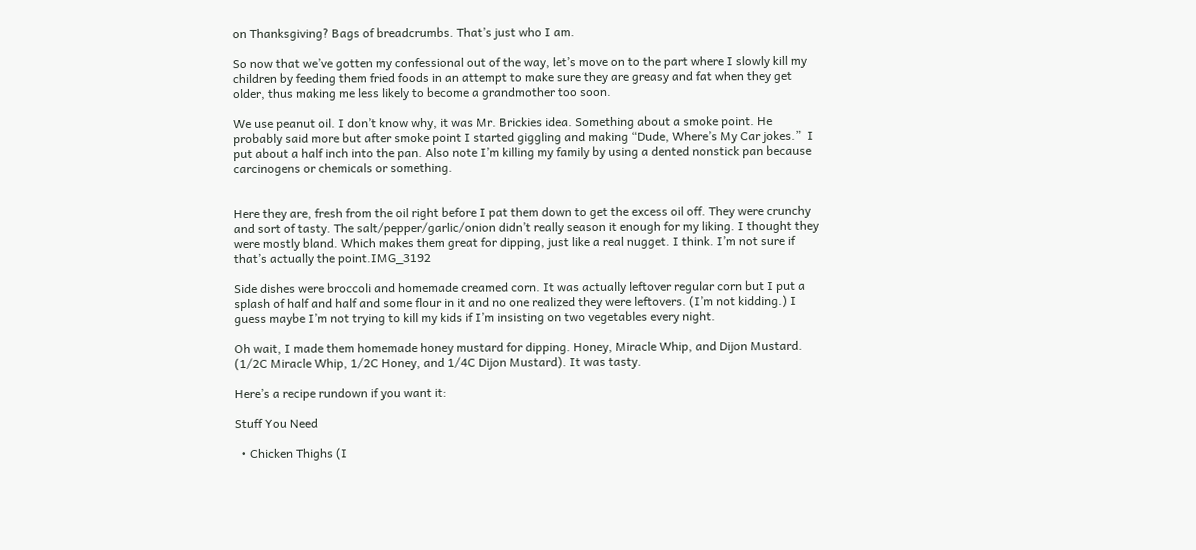on Thanksgiving? Bags of breadcrumbs. That’s just who I am.

So now that we’ve gotten my confessional out of the way, let’s move on to the part where I slowly kill my children by feeding them fried foods in an attempt to make sure they are greasy and fat when they get older, thus making me less likely to become a grandmother too soon.

We use peanut oil. I don’t know why, it was Mr. Brickies idea. Something about a smoke point. He probably said more but after smoke point I started giggling and making “Dude, Where’s My Car jokes.”  I put about a half inch into the pan. Also note I’m killing my family by using a dented nonstick pan because carcinogens or chemicals or something.


Here they are, fresh from the oil right before I pat them down to get the excess oil off. They were crunchy and sort of tasty. The salt/pepper/garlic/onion didn’t really season it enough for my liking. I thought they were mostly bland. Which makes them great for dipping, just like a real nugget. I think. I’m not sure if that’s actually the point.IMG_3192

Side dishes were broccoli and homemade creamed corn. It was actually leftover regular corn but I put a splash of half and half and some flour in it and no one realized they were leftovers. (I’m not kidding.) I guess maybe I’m not trying to kill my kids if I’m insisting on two vegetables every night.

Oh wait, I made them homemade honey mustard for dipping. Honey, Miracle Whip, and Dijon Mustard. (1/2C Miracle Whip, 1/2C Honey, and 1/4C Dijon Mustard). It was tasty.

Here’s a recipe rundown if you want it:

Stuff You Need

  • Chicken Thighs (I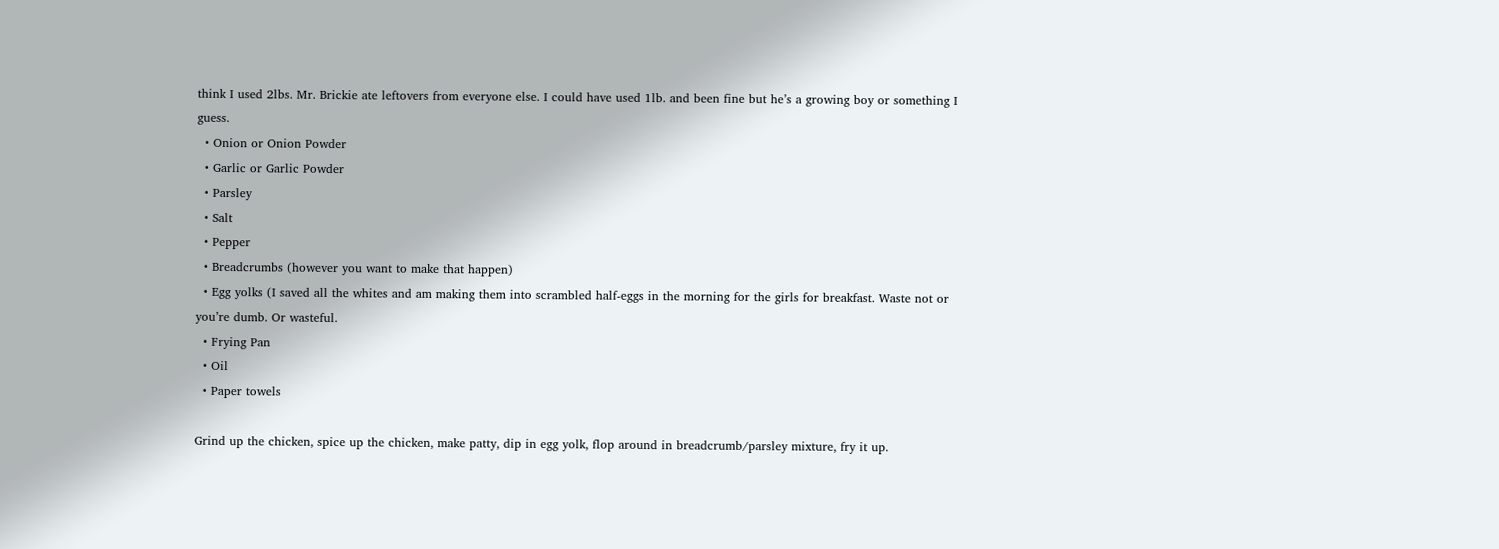think I used 2lbs. Mr. Brickie ate leftovers from everyone else. I could have used 1lb. and been fine but he’s a growing boy or something I guess.
  • Onion or Onion Powder
  • Garlic or Garlic Powder
  • Parsley
  • Salt
  • Pepper
  • Breadcrumbs (however you want to make that happen)
  • Egg yolks (I saved all the whites and am making them into scrambled half-eggs in the morning for the girls for breakfast. Waste not or you’re dumb. Or wasteful.
  • Frying Pan
  • Oil
  • Paper towels

Grind up the chicken, spice up the chicken, make patty, dip in egg yolk, flop around in breadcrumb/parsley mixture, fry it up.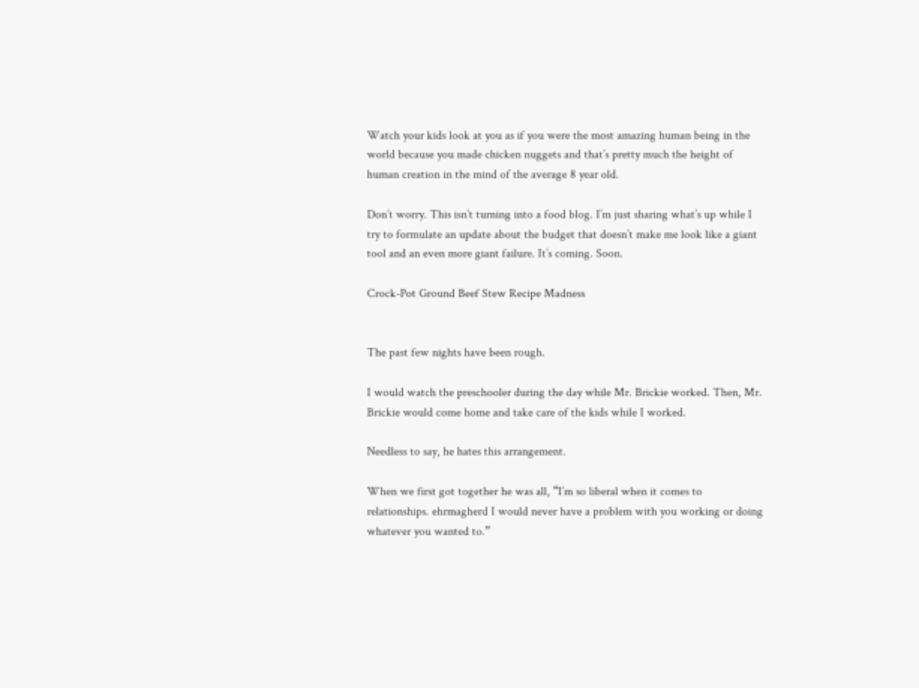Watch your kids look at you as if you were the most amazing human being in the world because you made chicken nuggets and that’s pretty much the height of human creation in the mind of the average 8 year old.

Don’t worry. This isn’t turning into a food blog. I’m just sharing what’s up while I try to formulate an update about the budget that doesn’t make me look like a giant tool and an even more giant failure. It’s coming. Soon.

Crock-Pot Ground Beef Stew Recipe Madness


The past few nights have been rough.

I would watch the preschooler during the day while Mr. Brickie worked. Then, Mr. Brickie would come home and take care of the kids while I worked.

Needless to say, he hates this arrangement.

When we first got together he was all, “I’m so liberal when it comes to relationships. ehrmagherd I would never have a problem with you working or doing whatever you wanted to.”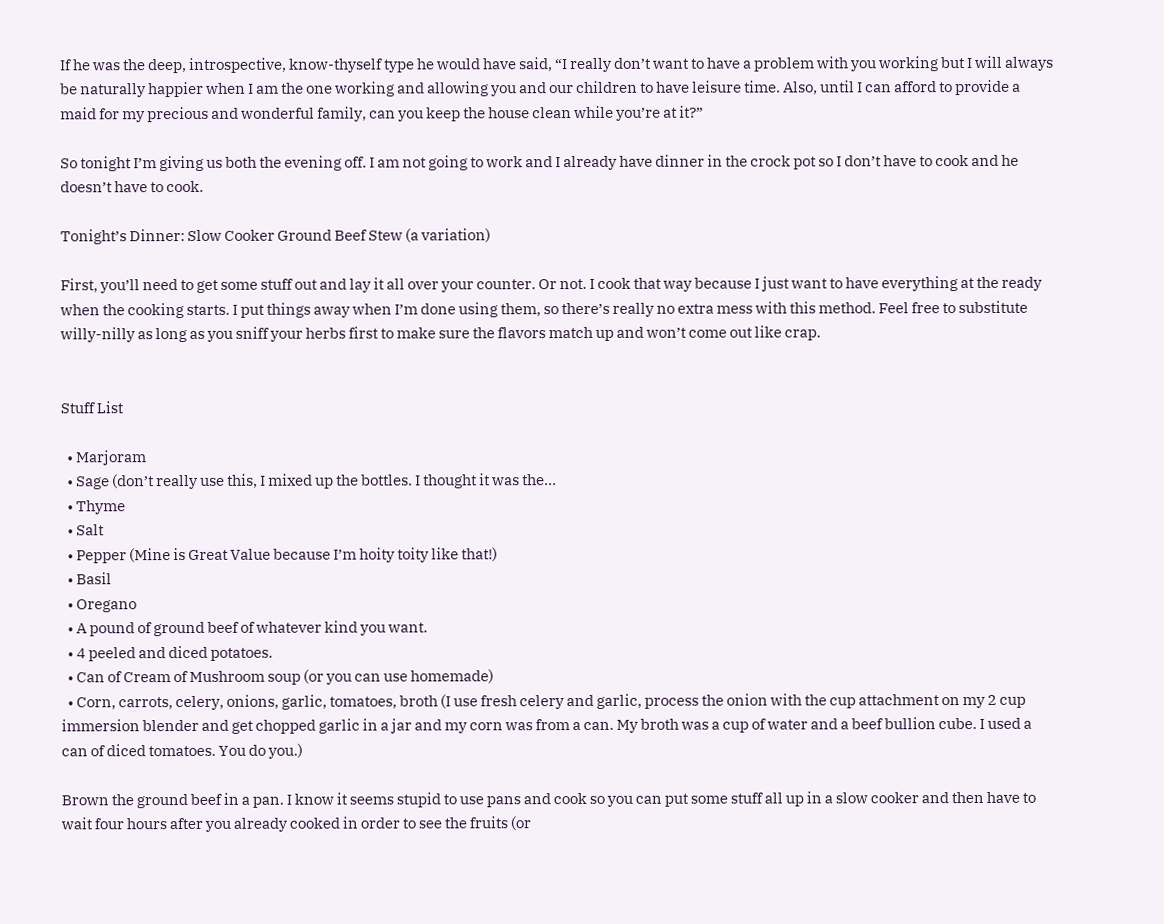If he was the deep, introspective, know-thyself type he would have said, “I really don’t want to have a problem with you working but I will always be naturally happier when I am the one working and allowing you and our children to have leisure time. Also, until I can afford to provide a maid for my precious and wonderful family, can you keep the house clean while you’re at it?”

So tonight I’m giving us both the evening off. I am not going to work and I already have dinner in the crock pot so I don’t have to cook and he doesn’t have to cook.

Tonight’s Dinner: Slow Cooker Ground Beef Stew (a variation)

First, you’ll need to get some stuff out and lay it all over your counter. Or not. I cook that way because I just want to have everything at the ready when the cooking starts. I put things away when I’m done using them, so there’s really no extra mess with this method. Feel free to substitute willy-nilly as long as you sniff your herbs first to make sure the flavors match up and won’t come out like crap.


Stuff List

  • Marjoram
  • Sage (don’t really use this, I mixed up the bottles. I thought it was the…
  • Thyme
  • Salt
  • Pepper (Mine is Great Value because I’m hoity toity like that!)
  • Basil
  • Oregano
  • A pound of ground beef of whatever kind you want.
  • 4 peeled and diced potatoes.
  • Can of Cream of Mushroom soup (or you can use homemade)
  • Corn, carrots, celery, onions, garlic, tomatoes, broth (I use fresh celery and garlic, process the onion with the cup attachment on my 2 cup immersion blender and get chopped garlic in a jar and my corn was from a can. My broth was a cup of water and a beef bullion cube. I used a can of diced tomatoes. You do you.)

Brown the ground beef in a pan. I know it seems stupid to use pans and cook so you can put some stuff all up in a slow cooker and then have to wait four hours after you already cooked in order to see the fruits (or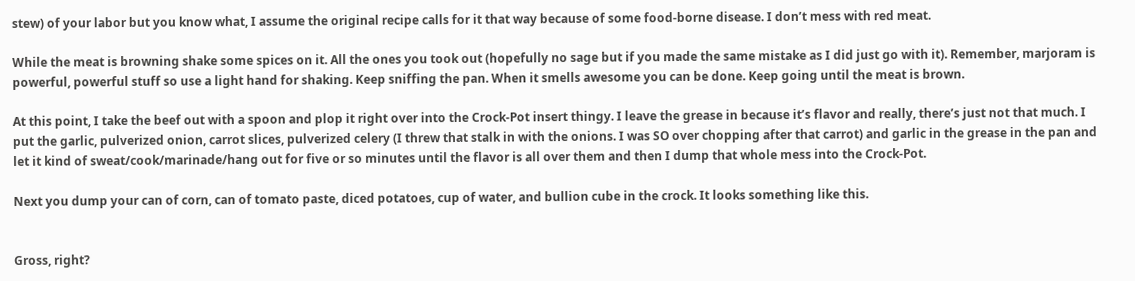stew) of your labor but you know what, I assume the original recipe calls for it that way because of some food-borne disease. I don’t mess with red meat.

While the meat is browning shake some spices on it. All the ones you took out (hopefully no sage but if you made the same mistake as I did just go with it). Remember, marjoram is powerful, powerful stuff so use a light hand for shaking. Keep sniffing the pan. When it smells awesome you can be done. Keep going until the meat is brown.

At this point, I take the beef out with a spoon and plop it right over into the Crock-Pot insert thingy. I leave the grease in because it’s flavor and really, there’s just not that much. I put the garlic, pulverized onion, carrot slices, pulverized celery (I threw that stalk in with the onions. I was SO over chopping after that carrot) and garlic in the grease in the pan and let it kind of sweat/cook/marinade/hang out for five or so minutes until the flavor is all over them and then I dump that whole mess into the Crock-Pot.

Next you dump your can of corn, can of tomato paste, diced potatoes, cup of water, and bullion cube in the crock. It looks something like this.


Gross, right?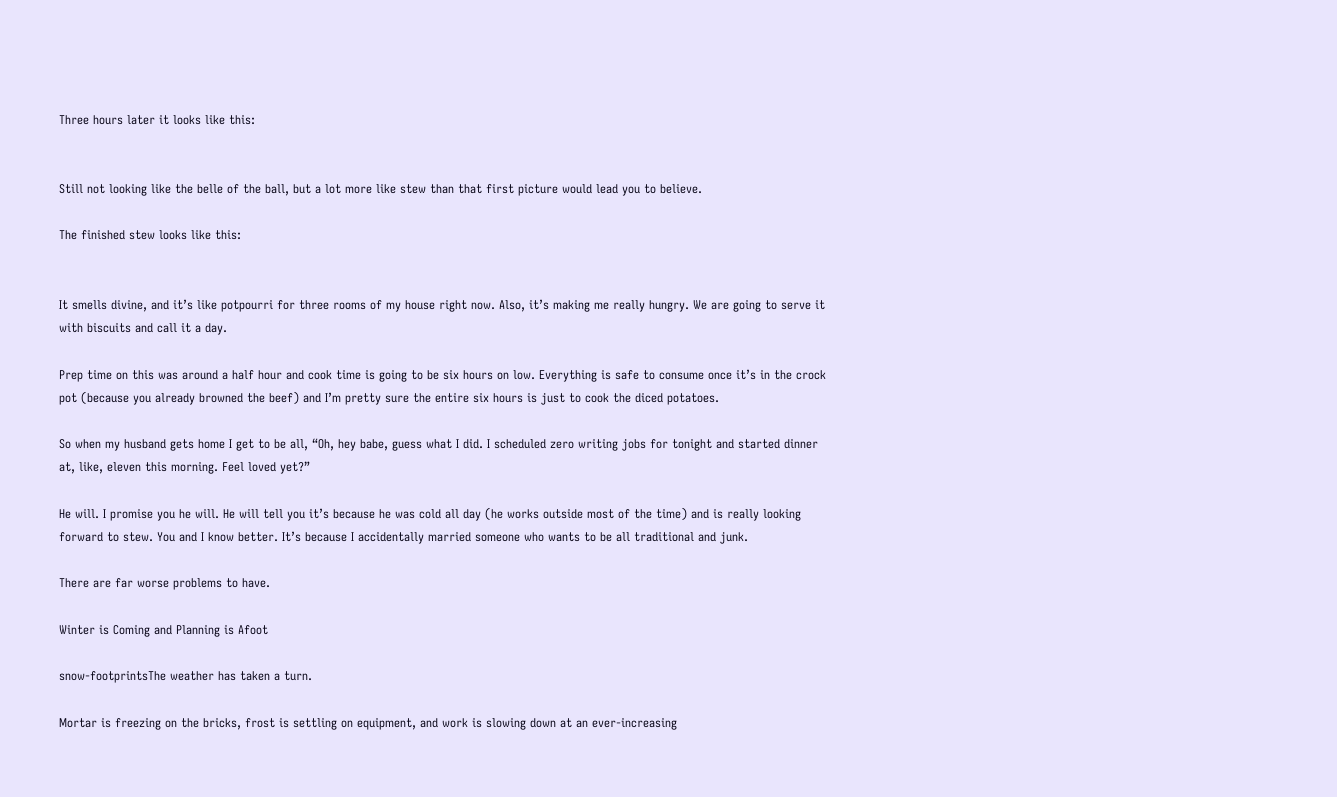Three hours later it looks like this:


Still not looking like the belle of the ball, but a lot more like stew than that first picture would lead you to believe.

The finished stew looks like this:


It smells divine, and it’s like potpourri for three rooms of my house right now. Also, it’s making me really hungry. We are going to serve it with biscuits and call it a day.

Prep time on this was around a half hour and cook time is going to be six hours on low. Everything is safe to consume once it’s in the crock pot (because you already browned the beef) and I’m pretty sure the entire six hours is just to cook the diced potatoes.

So when my husband gets home I get to be all, “Oh, hey babe, guess what I did. I scheduled zero writing jobs for tonight and started dinner at, like, eleven this morning. Feel loved yet?”

He will. I promise you he will. He will tell you it’s because he was cold all day (he works outside most of the time) and is really looking forward to stew. You and I know better. It’s because I accidentally married someone who wants to be all traditional and junk.

There are far worse problems to have.

Winter is Coming and Planning is Afoot

snow-footprintsThe weather has taken a turn.

Mortar is freezing on the bricks, frost is settling on equipment, and work is slowing down at an ever-increasing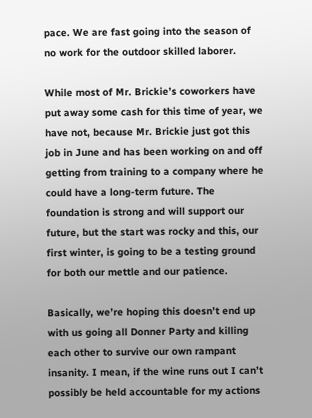pace. We are fast going into the season of no work for the outdoor skilled laborer.

While most of Mr. Brickie’s coworkers have put away some cash for this time of year, we have not, because Mr. Brickie just got this job in June and has been working on and off getting from training to a company where he could have a long-term future. The foundation is strong and will support our future, but the start was rocky and this, our first winter, is going to be a testing ground for both our mettle and our patience.

Basically, we’re hoping this doesn’t end up with us going all Donner Party and killing each other to survive our own rampant insanity. I mean, if the wine runs out I can’t possibly be held accountable for my actions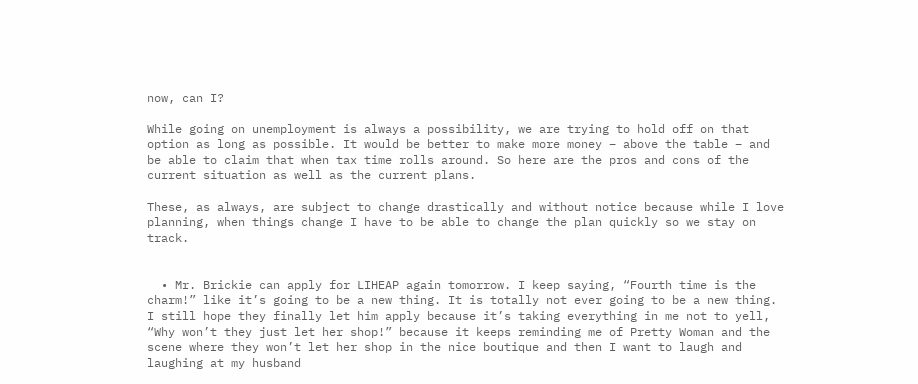now, can I?

While going on unemployment is always a possibility, we are trying to hold off on that option as long as possible. It would be better to make more money – above the table – and be able to claim that when tax time rolls around. So here are the pros and cons of the current situation as well as the current plans.

These, as always, are subject to change drastically and without notice because while I love planning, when things change I have to be able to change the plan quickly so we stay on track.


  • Mr. Brickie can apply for LIHEAP again tomorrow. I keep saying, “Fourth time is the charm!” like it’s going to be a new thing. It is totally not ever going to be a new thing. I still hope they finally let him apply because it’s taking everything in me not to yell, “Why won’t they just let her shop!” because it keeps reminding me of Pretty Woman and the scene where they won’t let her shop in the nice boutique and then I want to laugh and laughing at my husband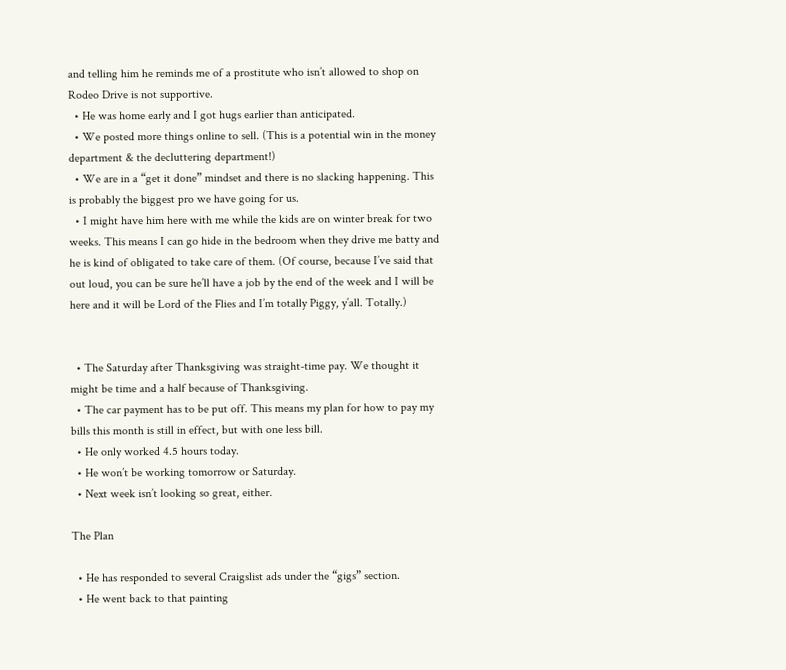and telling him he reminds me of a prostitute who isn’t allowed to shop on Rodeo Drive is not supportive.
  • He was home early and I got hugs earlier than anticipated.
  • We posted more things online to sell. (This is a potential win in the money department & the decluttering department!)
  • We are in a “get it done” mindset and there is no slacking happening. This is probably the biggest pro we have going for us.
  • I might have him here with me while the kids are on winter break for two weeks. This means I can go hide in the bedroom when they drive me batty and he is kind of obligated to take care of them. (Of course, because I’ve said that out loud, you can be sure he’ll have a job by the end of the week and I will be here and it will be Lord of the Flies and I’m totally Piggy, y’all. Totally.)


  • The Saturday after Thanksgiving was straight-time pay. We thought it might be time and a half because of Thanksgiving.
  • The car payment has to be put off. This means my plan for how to pay my bills this month is still in effect, but with one less bill.
  • He only worked 4.5 hours today.
  • He won’t be working tomorrow or Saturday.
  • Next week isn’t looking so great, either.

The Plan

  • He has responded to several Craigslist ads under the “gigs” section.
  • He went back to that painting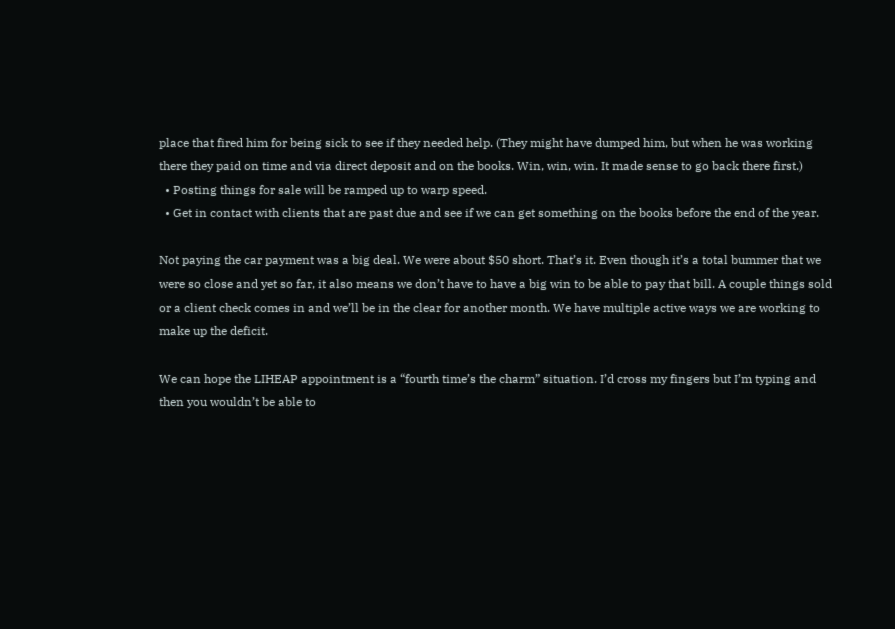place that fired him for being sick to see if they needed help. (They might have dumped him, but when he was working there they paid on time and via direct deposit and on the books. Win, win, win. It made sense to go back there first.)
  • Posting things for sale will be ramped up to warp speed.
  • Get in contact with clients that are past due and see if we can get something on the books before the end of the year.

Not paying the car payment was a big deal. We were about $50 short. That’s it. Even though it’s a total bummer that we were so close and yet so far, it also means we don’t have to have a big win to be able to pay that bill. A couple things sold or a client check comes in and we’ll be in the clear for another month. We have multiple active ways we are working to make up the deficit.

We can hope the LIHEAP appointment is a “fourth time’s the charm” situation. I’d cross my fingers but I’m typing and then you wouldn’t be able to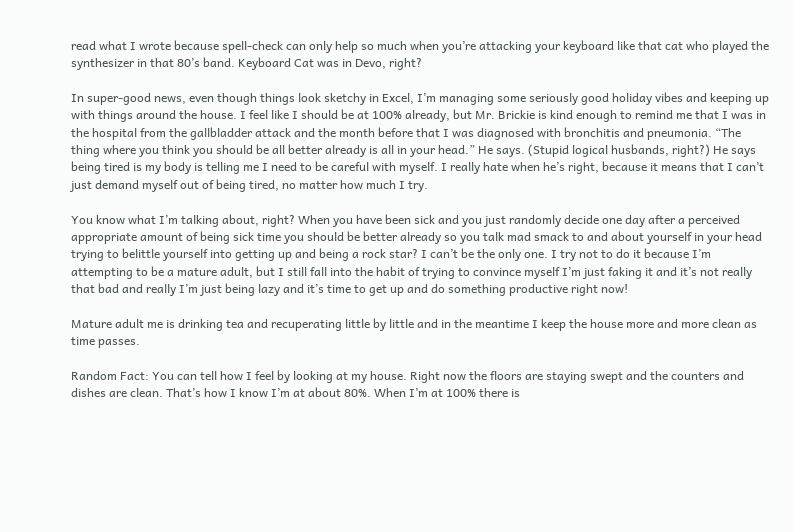read what I wrote because spell-check can only help so much when you’re attacking your keyboard like that cat who played the synthesizer in that 80’s band. Keyboard Cat was in Devo, right?

In super-good news, even though things look sketchy in Excel, I’m managing some seriously good holiday vibes and keeping up with things around the house. I feel like I should be at 100% already, but Mr. Brickie is kind enough to remind me that I was in the hospital from the gallbladder attack and the month before that I was diagnosed with bronchitis and pneumonia. “The thing where you think you should be all better already is all in your head.” He says. (Stupid logical husbands, right?) He says being tired is my body is telling me I need to be careful with myself. I really hate when he’s right, because it means that I can’t just demand myself out of being tired, no matter how much I try.

You know what I’m talking about, right? When you have been sick and you just randomly decide one day after a perceived appropriate amount of being sick time you should be better already so you talk mad smack to and about yourself in your head trying to belittle yourself into getting up and being a rock star? I can’t be the only one. I try not to do it because I’m attempting to be a mature adult, but I still fall into the habit of trying to convince myself I’m just faking it and it’s not really that bad and really I’m just being lazy and it’s time to get up and do something productive right now!

Mature adult me is drinking tea and recuperating little by little and in the meantime I keep the house more and more clean as time passes.

Random Fact: You can tell how I feel by looking at my house. Right now the floors are staying swept and the counters and dishes are clean. That’s how I know I’m at about 80%. When I’m at 100% there is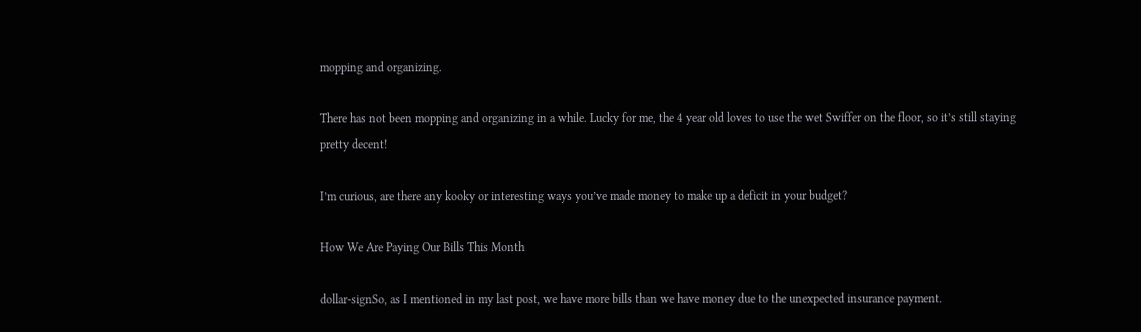mopping and organizing.

There has not been mopping and organizing in a while. Lucky for me, the 4 year old loves to use the wet Swiffer on the floor, so it’s still staying pretty decent!

I’m curious, are there any kooky or interesting ways you’ve made money to make up a deficit in your budget?

How We Are Paying Our Bills This Month

dollar-signSo, as I mentioned in my last post, we have more bills than we have money due to the unexpected insurance payment.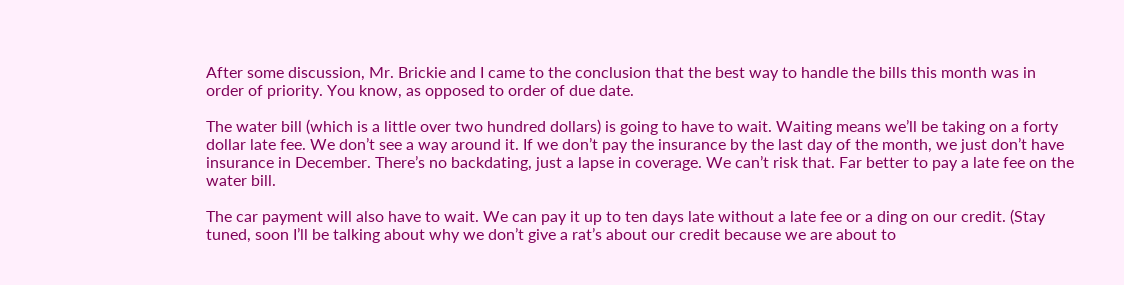After some discussion, Mr. Brickie and I came to the conclusion that the best way to handle the bills this month was in order of priority. You know, as opposed to order of due date.

The water bill (which is a little over two hundred dollars) is going to have to wait. Waiting means we’ll be taking on a forty dollar late fee. We don’t see a way around it. If we don’t pay the insurance by the last day of the month, we just don’t have insurance in December. There’s no backdating, just a lapse in coverage. We can’t risk that. Far better to pay a late fee on the water bill.

The car payment will also have to wait. We can pay it up to ten days late without a late fee or a ding on our credit. (Stay tuned, soon I’ll be talking about why we don’t give a rat’s about our credit because we are about to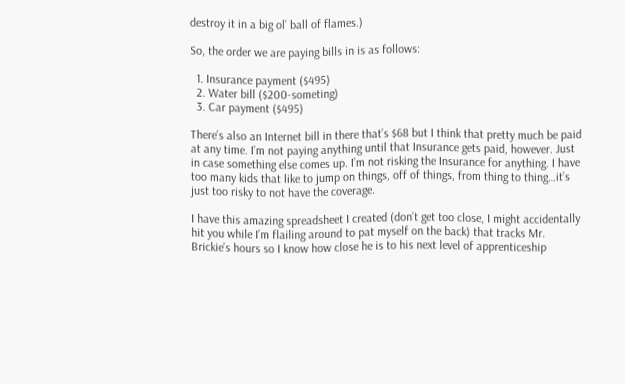destroy it in a big ol’ ball of flames.)

So, the order we are paying bills in is as follows:

  1. Insurance payment ($495)
  2. Water bill ($200-someting)
  3. Car payment ($495)

There’s also an Internet bill in there that’s $68 but I think that pretty much be paid at any time. I’m not paying anything until that Insurance gets paid, however. Just in case something else comes up. I’m not risking the Insurance for anything. I have too many kids that like to jump on things, off of things, from thing to thing…it’s just too risky to not have the coverage.

I have this amazing spreadsheet I created (don’t get too close, I might accidentally hit you while I’m flailing around to pat myself on the back) that tracks Mr. Brickie’s hours so I know how close he is to his next level of apprenticeship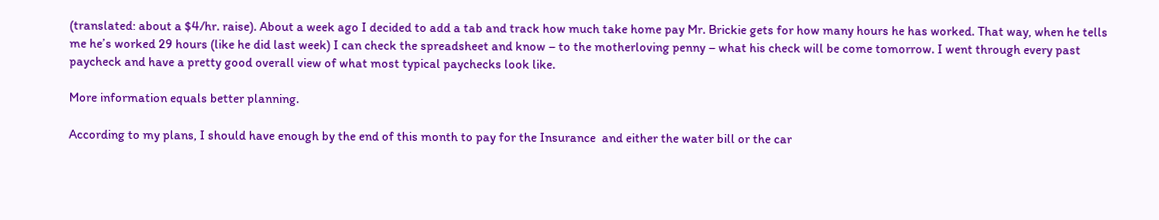(translated: about a $4/hr. raise). About a week ago I decided to add a tab and track how much take home pay Mr. Brickie gets for how many hours he has worked. That way, when he tells me he’s worked 29 hours (like he did last week) I can check the spreadsheet and know – to the motherloving penny – what his check will be come tomorrow. I went through every past paycheck and have a pretty good overall view of what most typical paychecks look like.

More information equals better planning.

According to my plans, I should have enough by the end of this month to pay for the Insurance  and either the water bill or the car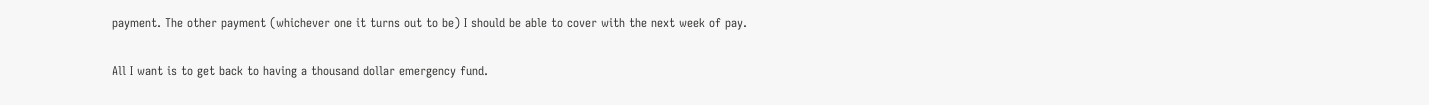payment. The other payment (whichever one it turns out to be) I should be able to cover with the next week of pay.

All I want is to get back to having a thousand dollar emergency fund.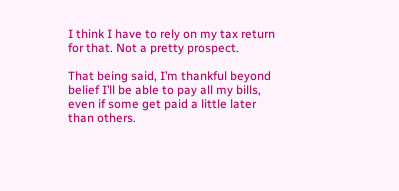I think I have to rely on my tax return for that. Not a pretty prospect.

That being said, I’m thankful beyond belief I’ll be able to pay all my bills, even if some get paid a little later than others.